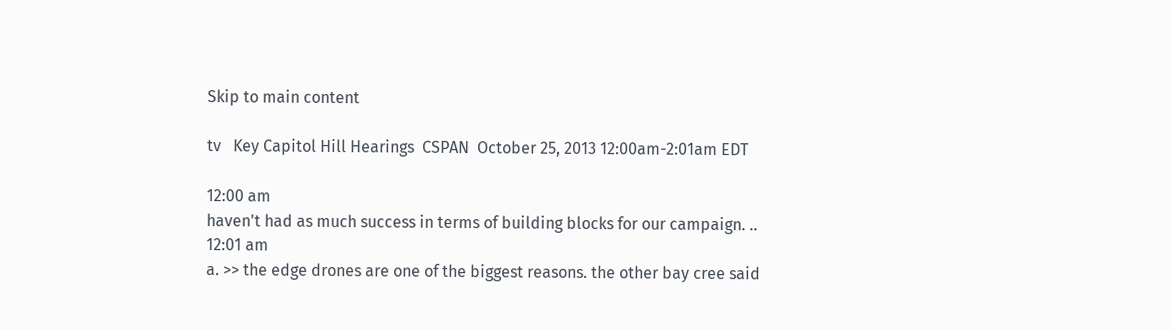Skip to main content

tv   Key Capitol Hill Hearings  CSPAN  October 25, 2013 12:00am-2:01am EDT

12:00 am
haven't had as much success in terms of building blocks for our campaign. ..
12:01 am
a. >> the edge drones are one of the biggest reasons. the other bay cree said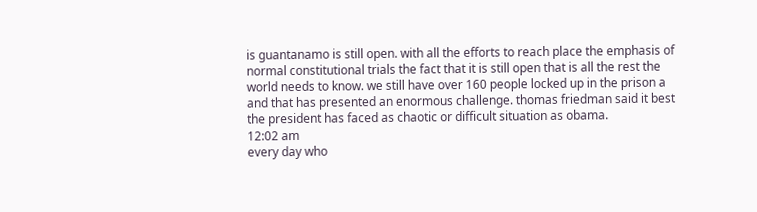is guantanamo is still open. with all the efforts to reach place the emphasis of normal constitutional trials the fact that it is still open that is all the rest the world needs to know. we still have over 160 people locked up in the prison a and that has presented an enormous challenge. thomas friedman said it best the president has faced as chaotic or difficult situation as obama.
12:02 am
every day who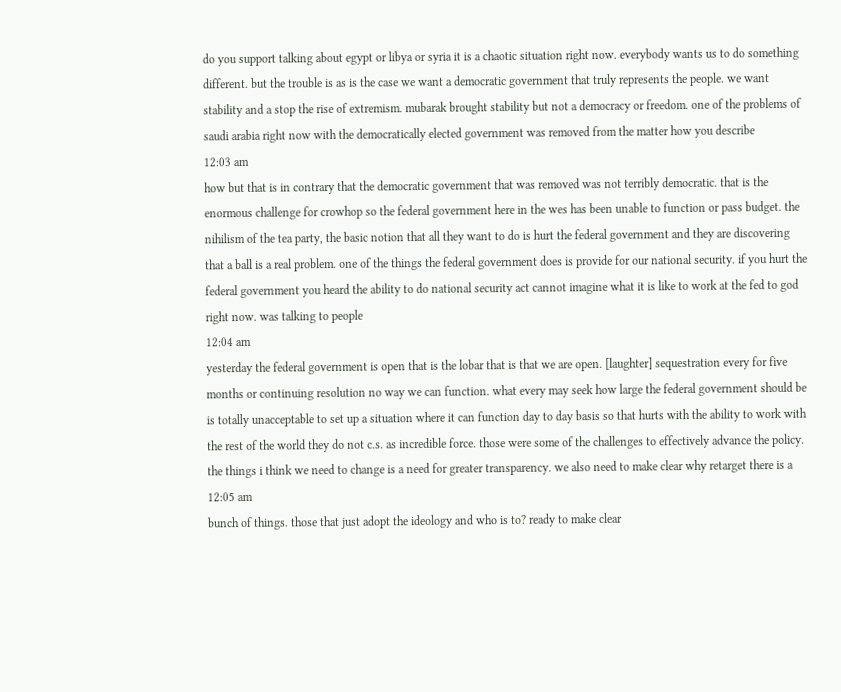do you support talking about egypt or libya or syria it is a chaotic situation right now. everybody wants us to do something different. but the trouble is as is the case we want a democratic government that truly represents the people. we want stability and a stop the rise of extremism. mubarak brought stability but not a democracy or freedom. one of the problems of saudi arabia right now with the democratically elected government was removed from the matter how you describe
12:03 am
how but that is in contrary that the democratic government that was removed was not terribly democratic. that is the enormous challenge for crowhop so the federal government here in the wes has been unable to function or pass budget. the nihilism of the tea party, the basic notion that all they want to do is hurt the federal government and they are discovering that a ball is a real problem. one of the things the federal government does is provide for our national security. if you hurt the federal government you heard the ability to do national security act cannot imagine what it is like to work at the fed to god right now. was talking to people
12:04 am
yesterday the federal government is open that is the lobar that is that we are open. [laughter] sequestration every for five months or continuing resolution no way we can function. what every may seek how large the federal government should be is totally unacceptable to set up a situation where it can function day to day basis so that hurts with the ability to work with the rest of the world they do not c.s. as incredible force. those were some of the challenges to effectively advance the policy. the things i think we need to change is a need for greater transparency. we also need to make clear why retarget there is a
12:05 am
bunch of things. those that just adopt the ideology and who is to? ready to make clear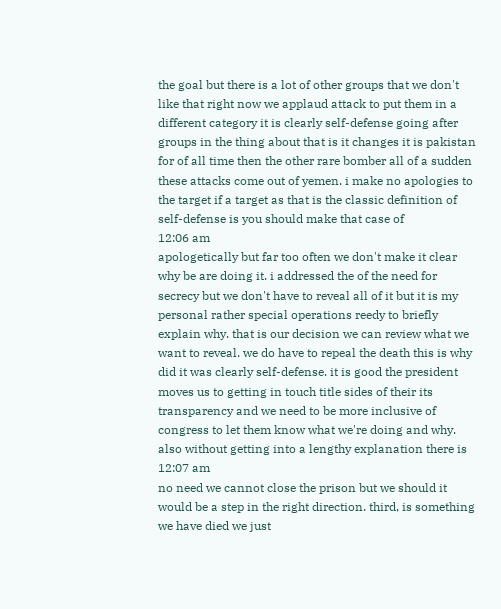the goal but there is a lot of other groups that we don't like that right now we applaud attack to put them in a different category it is clearly self-defense going after groups in the thing about that is it changes it is pakistan for of all time then the other rare bomber all of a sudden these attacks come out of yemen. i make no apologies to the target if a target as that is the classic definition of self-defense is you should make that case of
12:06 am
apologetically but far too often we don't make it clear why be are doing it. i addressed the of the need for secrecy but we don't have to reveal all of it but it is my personal rather special operations reedy to briefly explain why. that is our decision we can review what we want to reveal. we do have to repeal the death this is why did it was clearly self-defense. it is good the president moves us to getting in touch title sides of their its transparency and we need to be more inclusive of congress to let them know what we're doing and why. also without getting into a lengthy explanation there is
12:07 am
no need we cannot close the prison but we should it would be a step in the right direction. third, is something we have died we just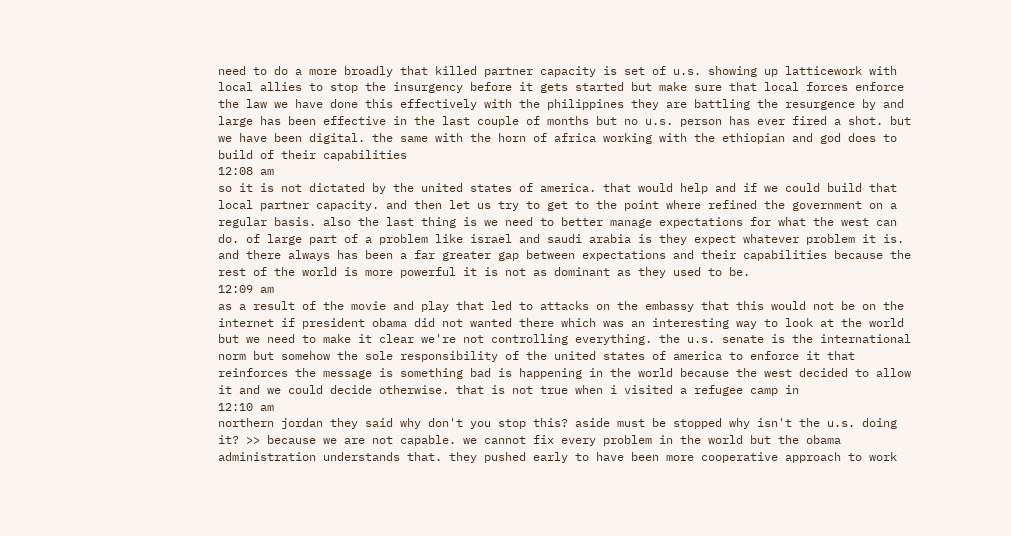need to do a more broadly that killed partner capacity is set of u.s. showing up latticework with local allies to stop the insurgency before it gets started but make sure that local forces enforce the law we have done this effectively with the philippines they are battling the resurgence by and large has been effective in the last couple of months but no u.s. person has ever fired a shot. but we have been digital. the same with the horn of africa working with the ethiopian and god does to build of their capabilities
12:08 am
so it is not dictated by the united states of america. that would help and if we could build that local partner capacity. and then let us try to get to the point where refined the government on a regular basis. also the last thing is we need to better manage expectations for what the west can do. of large part of a problem like israel and saudi arabia is they expect whatever problem it is. and there always has been a far greater gap between expectations and their capabilities because the rest of the world is more powerful it is not as dominant as they used to be.
12:09 am
as a result of the movie and play that led to attacks on the embassy that this would not be on the internet if president obama did not wanted there which was an interesting way to look at the world but we need to make it clear we're not controlling everything. the u.s. senate is the international norm but somehow the sole responsibility of the united states of america to enforce it that reinforces the message is something bad is happening in the world because the west decided to allow it and we could decide otherwise. that is not true when i visited a refugee camp in
12:10 am
northern jordan they said why don't you stop this? aside must be stopped why isn't the u.s. doing it? >> because we are not capable. we cannot fix every problem in the world but the obama administration understands that. they pushed early to have been more cooperative approach to work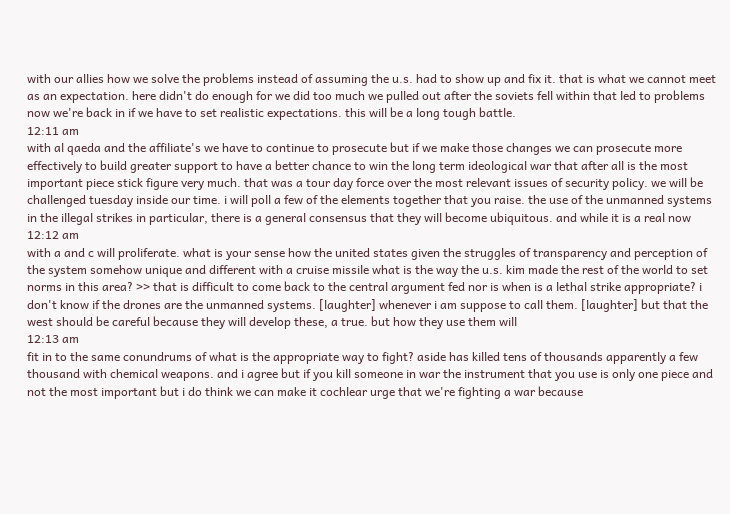with our allies how we solve the problems instead of assuming the u.s. had to show up and fix it. that is what we cannot meet as an expectation. here didn't do enough for we did too much we pulled out after the soviets fell within that led to problems now we're back in if we have to set realistic expectations. this will be a long tough battle.
12:11 am
with al qaeda and the affiliate's we have to continue to prosecute but if we make those changes we can prosecute more effectively to build greater support to have a better chance to win the long term ideological war that after all is the most important piece stick figure very much. that was a tour day force over the most relevant issues of security policy. we will be challenged tuesday inside our time. i will poll a few of the elements together that you raise. the use of the unmanned systems in the illegal strikes in particular, there is a general consensus that they will become ubiquitous. and while it is a real now
12:12 am
with a and c will proliferate. what is your sense how the united states given the struggles of transparency and perception of the system somehow unique and different with a cruise missile what is the way the u.s. kim made the rest of the world to set norms in this area? >> that is difficult to come back to the central argument fed nor is when is a lethal strike appropriate? i don't know if the drones are the unmanned systems. [laughter] whenever i am suppose to call them. [laughter] but that the west should be careful because they will develop these, a true. but how they use them will
12:13 am
fit in to the same conundrums of what is the appropriate way to fight? aside has killed tens of thousands apparently a few thousand with chemical weapons. and i agree but if you kill someone in war the instrument that you use is only one piece and not the most important but i do think we can make it cochlear urge that we're fighting a war because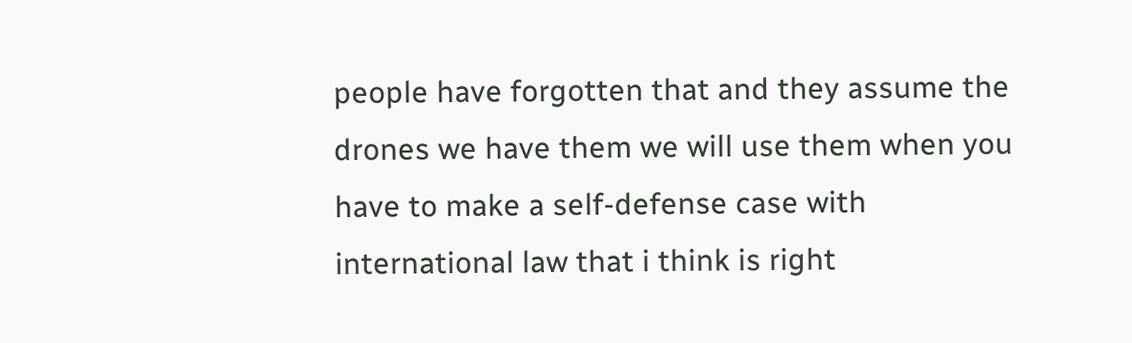people have forgotten that and they assume the drones we have them we will use them when you have to make a self-defense case with international law that i think is right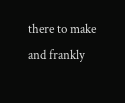there to make and frankly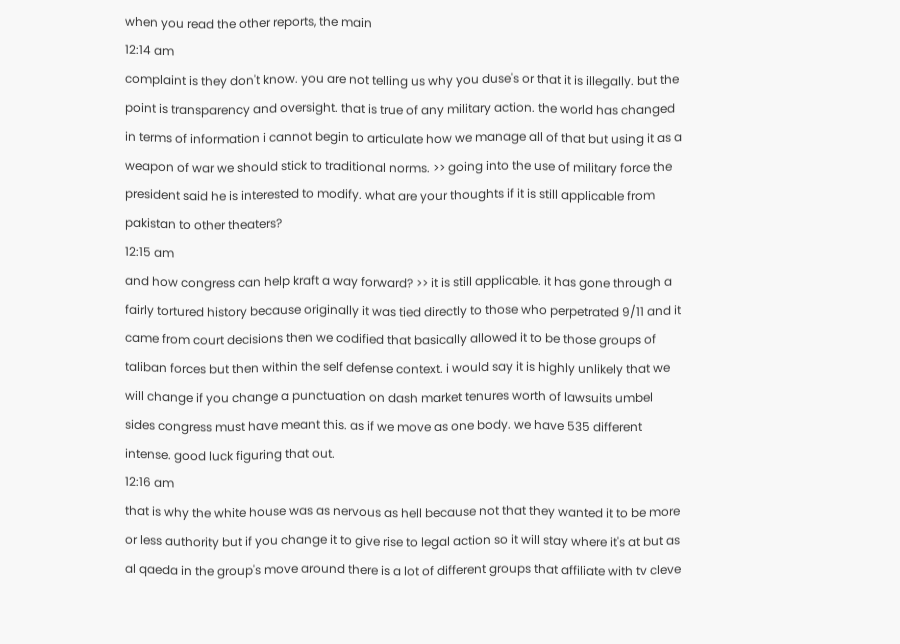when you read the other reports, the main
12:14 am
complaint is they don't know. you are not telling us why you duse's or that it is illegally. but the point is transparency and oversight. that is true of any military action. the world has changed in terms of information i cannot begin to articulate how we manage all of that but using it as a weapon of war we should stick to traditional norms. >> going into the use of military force the president said he is interested to modify. what are your thoughts if it is still applicable from pakistan to other theaters?
12:15 am
and how congress can help kraft a way forward? >> it is still applicable. it has gone through a fairly tortured history because originally it was tied directly to those who perpetrated 9/11 and it came from court decisions then we codified that basically allowed it to be those groups of taliban forces but then within the self defense context. i would say it is highly unlikely that we will change if you change a punctuation on dash market tenures worth of lawsuits umbel sides congress must have meant this. as if we move as one body. we have 535 different intense. good luck figuring that out.
12:16 am
that is why the white house was as nervous as hell because not that they wanted it to be more or less authority but if you change it to give rise to legal action so it will stay where it's at but as al qaeda in the group's move around there is a lot of different groups that affiliate with tv cleve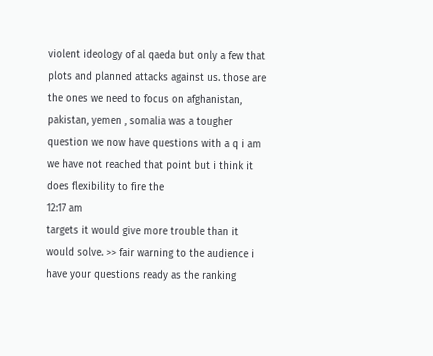violent ideology of al qaeda but only a few that plots and planned attacks against us. those are the ones we need to focus on afghanistan, pakistan, yemen , somalia was a tougher question we now have questions with a q i am we have not reached that point but i think it does flexibility to fire the
12:17 am
targets it would give more trouble than it would solve. >> fair warning to the audience i have your questions ready as the ranking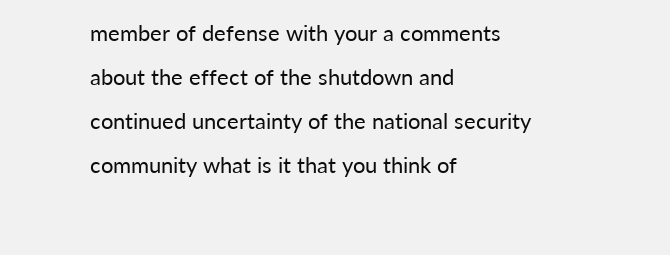member of defense with your a comments about the effect of the shutdown and continued uncertainty of the national security community what is it that you think of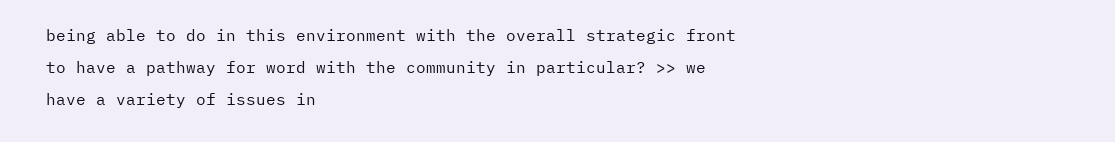being able to do in this environment with the overall strategic front to have a pathway for word with the community in particular? >> we have a variety of issues in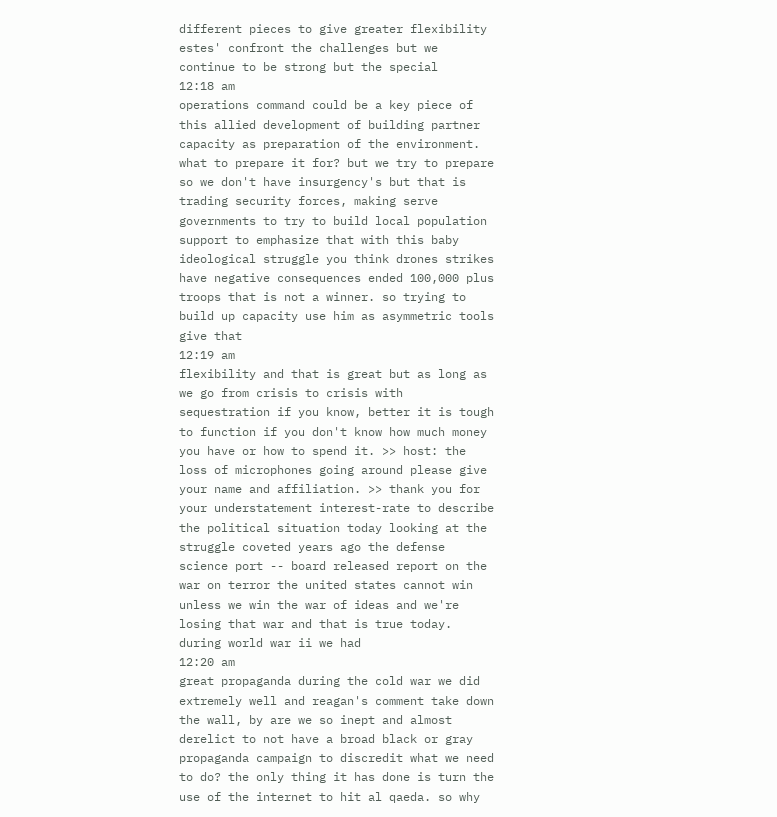different pieces to give greater flexibility estes' confront the challenges but we continue to be strong but the special
12:18 am
operations command could be a key piece of this allied development of building partner capacity as preparation of the environment. what to prepare it for? but we try to prepare so we don't have insurgency's but that is trading security forces, making serve governments to try to build local population support to emphasize that with this baby ideological struggle you think drones strikes have negative consequences ended 100,000 plus troops that is not a winner. so trying to build up capacity use him as asymmetric tools give that
12:19 am
flexibility and that is great but as long as we go from crisis to crisis with sequestration if you know, better it is tough to function if you don't know how much money you have or how to spend it. >> host: the loss of microphones going around please give your name and affiliation. >> thank you for your understatement interest-rate to describe the political situation today looking at the struggle coveted years ago the defense science port -- board released report on the war on terror the united states cannot win unless we win the war of ideas and we're losing that war and that is true today. during world war ii we had
12:20 am
great propaganda during the cold war we did extremely well and reagan's comment take down the wall, by are we so inept and almost derelict to not have a broad black or gray propaganda campaign to discredit what we need to do? the only thing it has done is turn the use of the internet to hit al qaeda. so why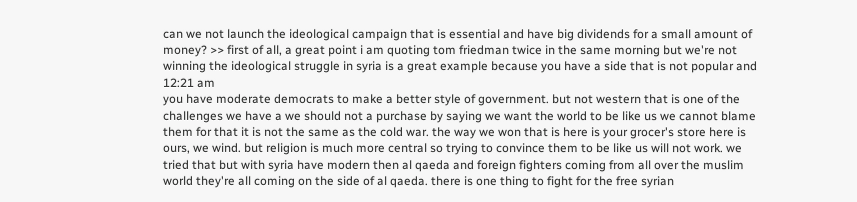can we not launch the ideological campaign that is essential and have big dividends for a small amount of money? >> first of all, a great point i am quoting tom friedman twice in the same morning but we're not winning the ideological struggle in syria is a great example because you have a side that is not popular and
12:21 am
you have moderate democrats to make a better style of government. but not western that is one of the challenges we have a we should not a purchase by saying we want the world to be like us we cannot blame them for that it is not the same as the cold war. the way we won that is here is your grocer's store here is ours, we wind. but religion is much more central so trying to convince them to be like us will not work. we tried that but with syria have modern then al qaeda and foreign fighters coming from all over the muslim world they're all coming on the side of al qaeda. there is one thing to fight for the free syrian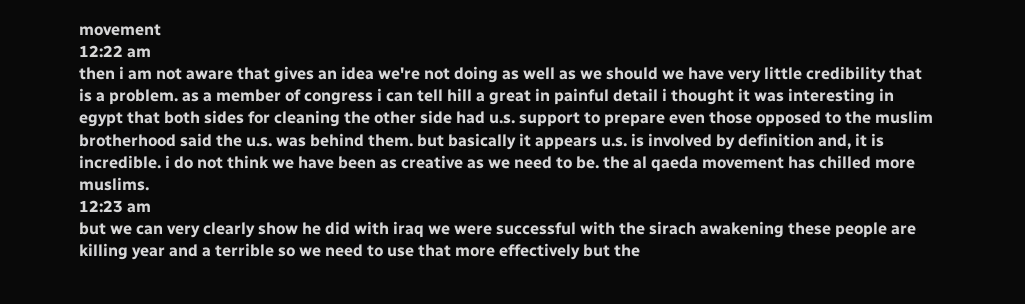movement
12:22 am
then i am not aware that gives an idea we're not doing as well as we should we have very little credibility that is a problem. as a member of congress i can tell hill a great in painful detail i thought it was interesting in egypt that both sides for cleaning the other side had u.s. support to prepare even those opposed to the muslim brotherhood said the u.s. was behind them. but basically it appears u.s. is involved by definition and, it is incredible. i do not think we have been as creative as we need to be. the al qaeda movement has chilled more muslims.
12:23 am
but we can very clearly show he did with iraq we were successful with the sirach awakening these people are killing year and a terrible so we need to use that more effectively but the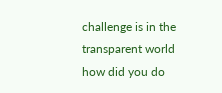challenge is in the transparent world how did you do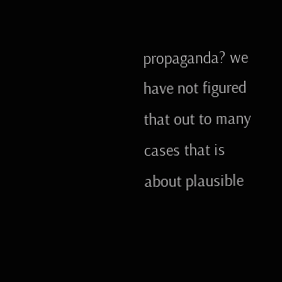propaganda? we have not figured that out to many cases that is about plausible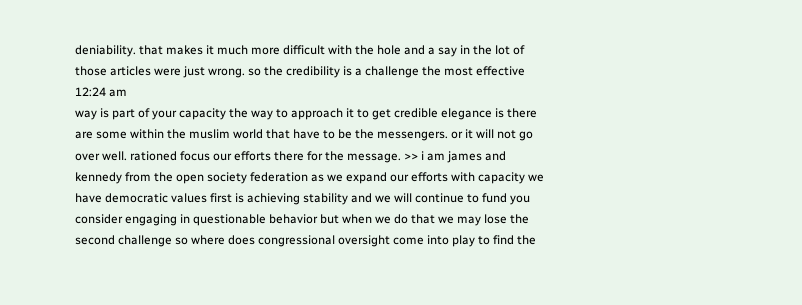deniability. that makes it much more difficult with the hole and a say in the lot of those articles were just wrong. so the credibility is a challenge the most effective
12:24 am
way is part of your capacity the way to approach it to get credible elegance is there are some within the muslim world that have to be the messengers. or it will not go over well. rationed focus our efforts there for the message. >> i am james and kennedy from the open society federation as we expand our efforts with capacity we have democratic values first is achieving stability and we will continue to fund you consider engaging in questionable behavior but when we do that we may lose the second challenge so where does congressional oversight come into play to find the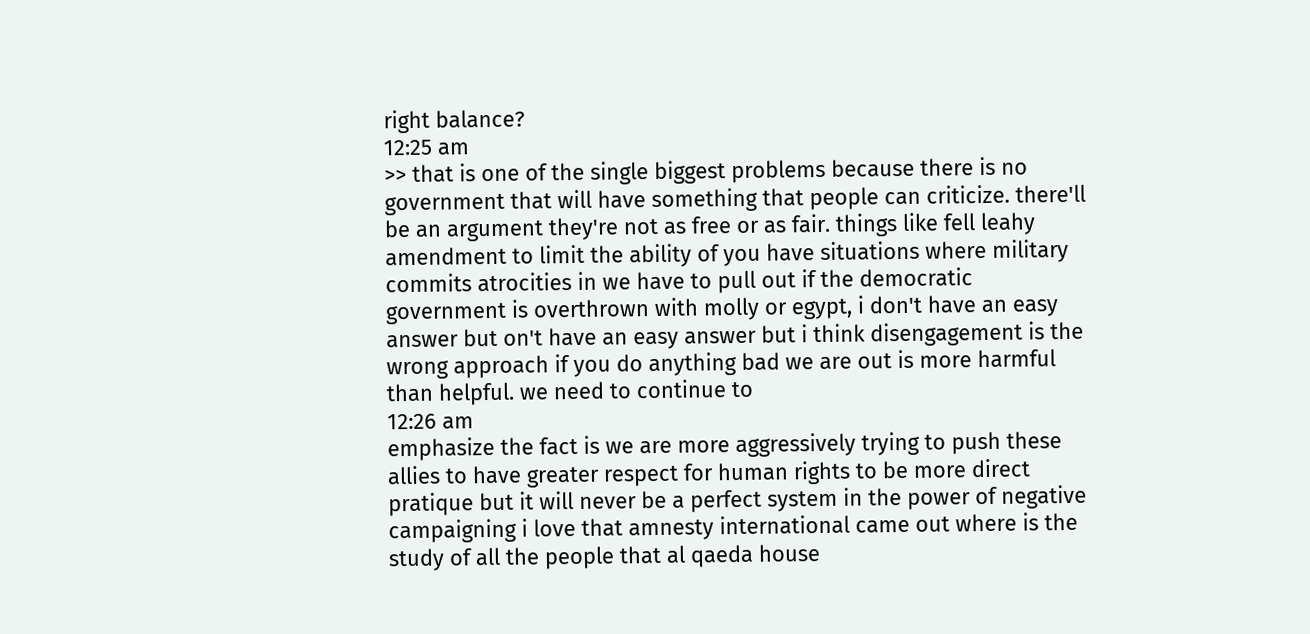right balance?
12:25 am
>> that is one of the single biggest problems because there is no government that will have something that people can criticize. there'll be an argument they're not as free or as fair. things like fell leahy amendment to limit the ability of you have situations where military commits atrocities in we have to pull out if the democratic government is overthrown with molly or egypt, i don't have an easy answer but on't have an easy answer but i think disengagement is the wrong approach if you do anything bad we are out is more harmful than helpful. we need to continue to
12:26 am
emphasize the fact is we are more aggressively trying to push these allies to have greater respect for human rights to be more direct pratique but it will never be a perfect system in the power of negative campaigning i love that amnesty international came out where is the study of all the people that al qaeda house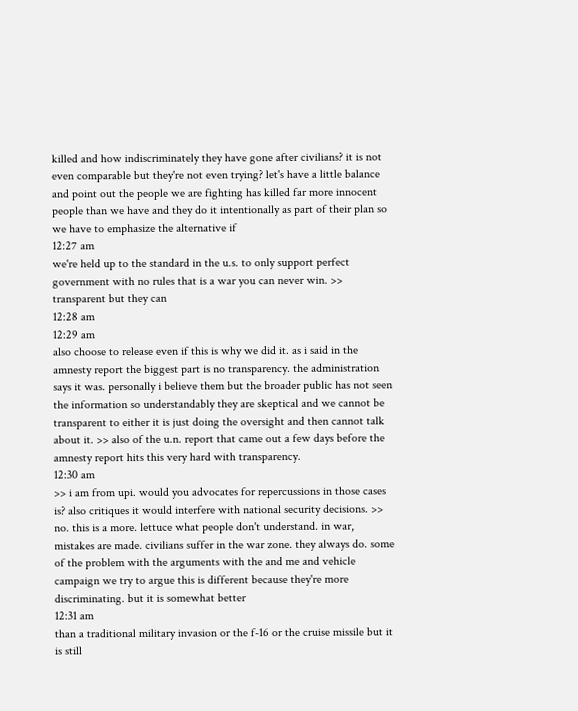killed and how indiscriminately they have gone after civilians? it is not even comparable but they're not even trying? let's have a little balance and point out the people we are fighting has killed far more innocent people than we have and they do it intentionally as part of their plan so we have to emphasize the alternative if
12:27 am
we're held up to the standard in the u.s. to only support perfect government with no rules that is a war you can never win. >> transparent but they can
12:28 am
12:29 am
also choose to release even if this is why we did it. as i said in the amnesty report the biggest part is no transparency. the administration says it was. personally i believe them but the broader public has not seen the information so understandably they are skeptical and we cannot be transparent to either it is just doing the oversight and then cannot talk about it. >> also of the u.n. report that came out a few days before the amnesty report hits this very hard with transparency.
12:30 am
>> i am from upi. would you advocates for repercussions in those cases is? also critiques it would interfere with national security decisions. >> no. this is a more. lettuce what people don't understand. in war, mistakes are made. civilians suffer in the war zone. they always do. some of the problem with the arguments with the and me and vehicle campaign we try to argue this is different because they're more discriminating. but it is somewhat better
12:31 am
than a traditional military invasion or the f-16 or the cruise missile but it is still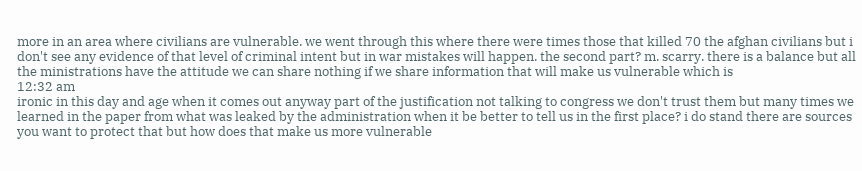more in an area where civilians are vulnerable. we went through this where there were times those that killed 70 the afghan civilians but i don't see any evidence of that level of criminal intent but in war mistakes will happen. the second part? m. scarry. there is a balance but all the ministrations have the attitude we can share nothing if we share information that will make us vulnerable which is
12:32 am
ironic in this day and age when it comes out anyway part of the justification not talking to congress we don't trust them but many times we learned in the paper from what was leaked by the administration when it be better to tell us in the first place? i do stand there are sources you want to protect that but how does that make us more vulnerable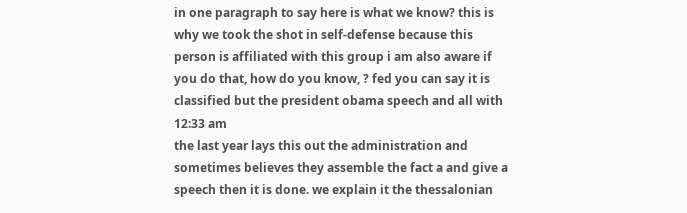in one paragraph to say here is what we know? this is why we took the shot in self-defense because this person is affiliated with this group i am also aware if you do that, how do you know, ? fed you can say it is classified but the president obama speech and all with
12:33 am
the last year lays this out the administration and sometimes believes they assemble the fact a and give a speech then it is done. we explain it the thessalonian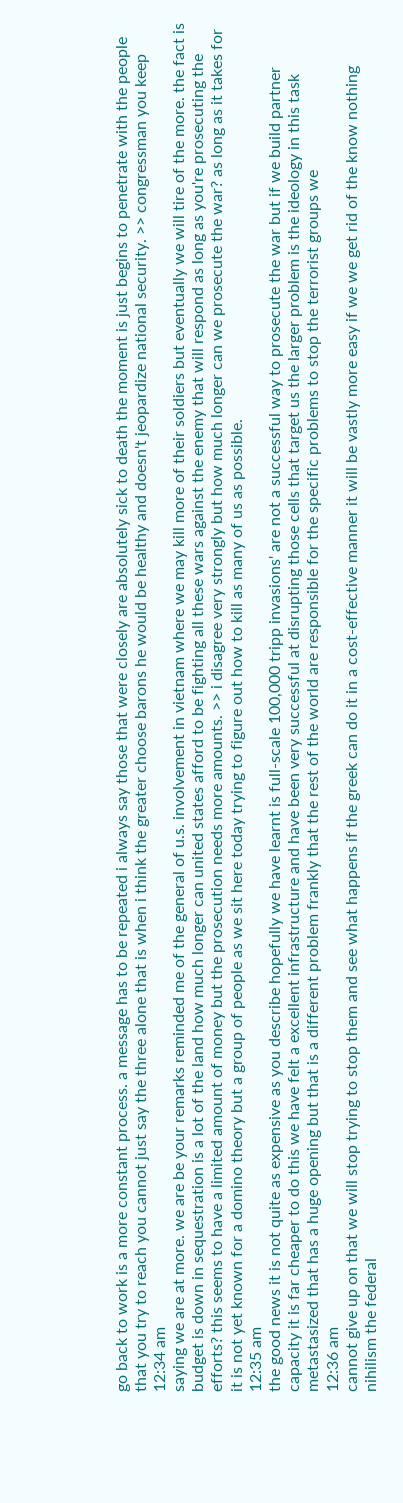go back to work is a more constant process. a message has to be repeated i always say those that were closely are absolutely sick to death the moment is just begins to penetrate with the people that you try to reach you cannot just say the three alone that is when i think the greater choose barons he would be healthy and doesn't jeopardize national security. >> congressman you keep
12:34 am
saying we are at more. we are be your remarks reminded me of the general of u.s. involvement in vietnam where we may kill more of their soldiers but eventually we will tire of the more. the fact is budget is down in sequestration is a lot of the land how much longer can united states afford to be fighting all these wars against the enemy that will respond as long as you're prosecuting the efforts? this seems to have a limited amount of money but the prosecution needs more amounts. >> i disagree very strongly but how much longer can we prosecute the war? as long as it takes for it is not yet known for a domino theory but a group of people as we sit here today trying to figure out how to kill as many of us as possible.
12:35 am
the good news it is not quite as expensive as you describe hopefully we have learnt is full-scale 100,000 tripp invasions' are not a successful way to prosecute the war but if we build partner capacity it is far cheaper to do this we have felt a excellent infrastructure and have been very successful at disrupting those cells that target us the larger problem is the ideology in this task metastasized that has a huge opening but that is a different problem frankly that the rest of the world are responsible for the specific problems to stop the terrorist groups we
12:36 am
cannot give up on that we will stop trying to stop them and see what happens if the greek can do it in a cost-effective manner it will be vastly more easy if we we get rid of the know nothing nihilism the federal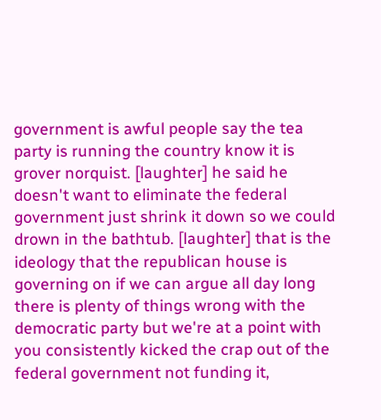government is awful people say the tea party is running the country know it is grover norquist. [laughter] he said he doesn't want to eliminate the federal government just shrink it down so we could drown in the bathtub. [laughter] that is the ideology that the republican house is governing on if we can argue all day long there is plenty of things wrong with the democratic party but we're at a point with you consistently kicked the crap out of the federal government not funding it,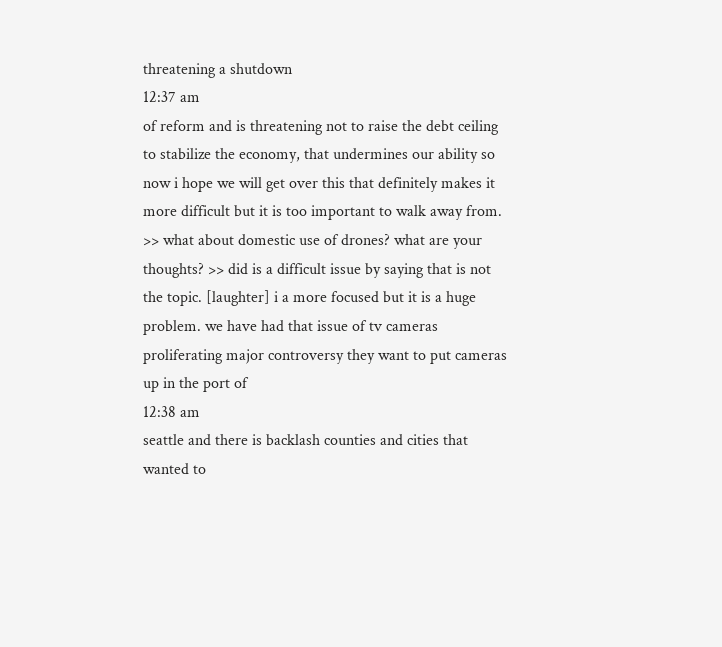threatening a shutdown
12:37 am
of reform and is threatening not to raise the debt ceiling to stabilize the economy, that undermines our ability so now i hope we will get over this that definitely makes it more difficult but it is too important to walk away from. >> what about domestic use of drones? what are your thoughts? >> did is a difficult issue by saying that is not the topic. [laughter] i a more focused but it is a huge problem. we have had that issue of tv cameras proliferating major controversy they want to put cameras up in the port of
12:38 am
seattle and there is backlash counties and cities that wanted to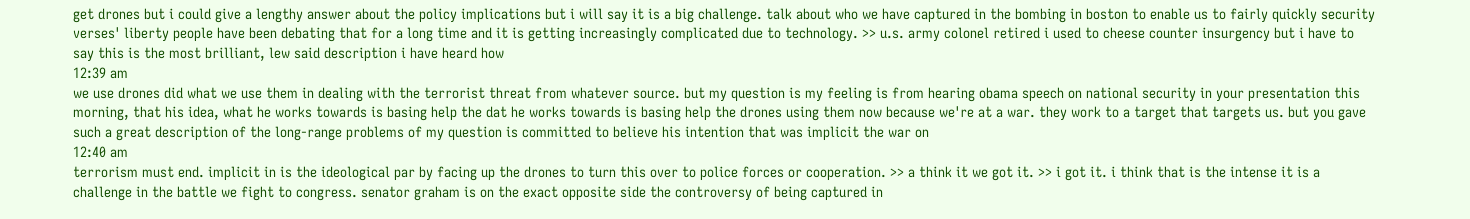get drones but i could give a lengthy answer about the policy implications but i will say it is a big challenge. talk about who we have captured in the bombing in boston to enable us to fairly quickly security verses' liberty people have been debating that for a long time and it is getting increasingly complicated due to technology. >> u.s. army colonel retired i used to cheese counter insurgency but i have to say this is the most brilliant, lew said description i have heard how
12:39 am
we use drones did what we use them in dealing with the terrorist threat from whatever source. but my question is my feeling is from hearing obama speech on national security in your presentation this morning, that his idea, what he works towards is basing help the dat he works towards is basing help the drones using them now because we're at a war. they work to a target that targets us. but you gave such a great description of the long-range problems of my question is committed to believe his intention that was implicit the war on
12:40 am
terrorism must end. implicit in is the ideological par by facing up the drones to turn this over to police forces or cooperation. >> a think it we got it. >> i got it. i think that is the intense it is a challenge in the battle we fight to congress. senator graham is on the exact opposite side the controversy of being captured in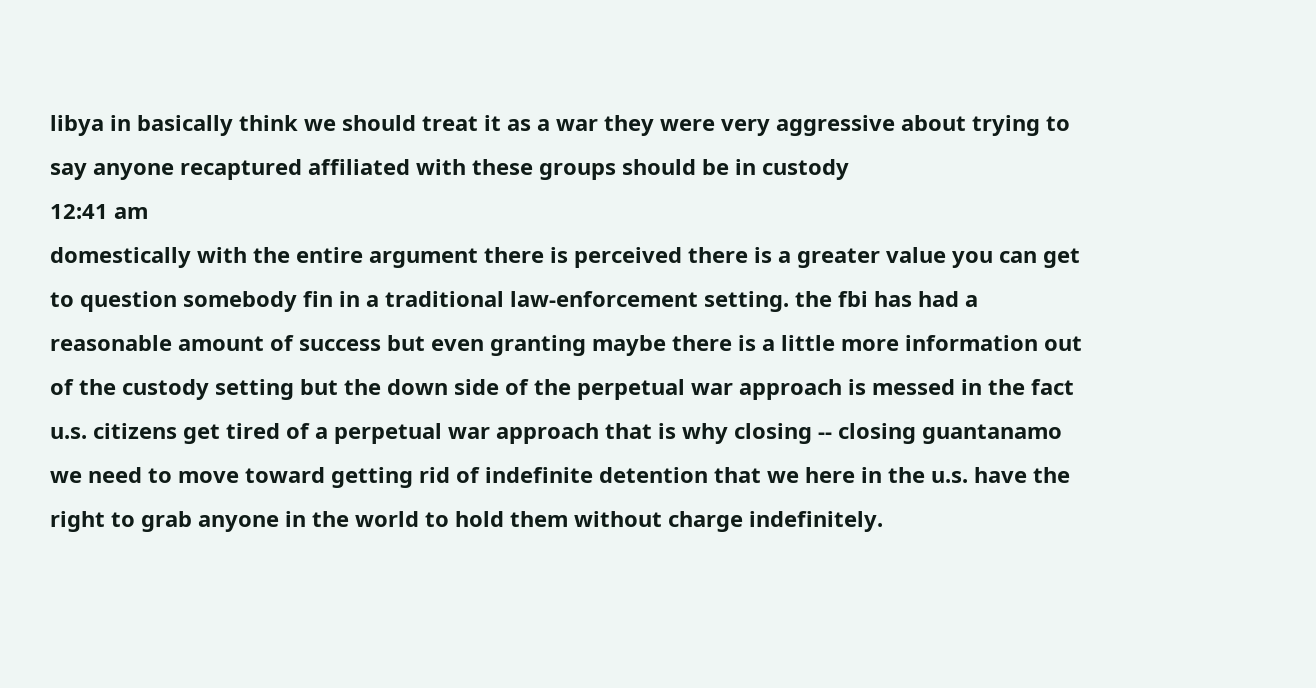libya in basically think we should treat it as a war they were very aggressive about trying to say anyone recaptured affiliated with these groups should be in custody
12:41 am
domestically with the entire argument there is perceived there is a greater value you can get to question somebody fin in a traditional law-enforcement setting. the fbi has had a reasonable amount of success but even granting maybe there is a little more information out of the custody setting but the down side of the perpetual war approach is messed in the fact u.s. citizens get tired of a perpetual war approach that is why closing -- closing guantanamo we need to move toward getting rid of indefinite detention that we here in the u.s. have the right to grab anyone in the world to hold them without charge indefinitely.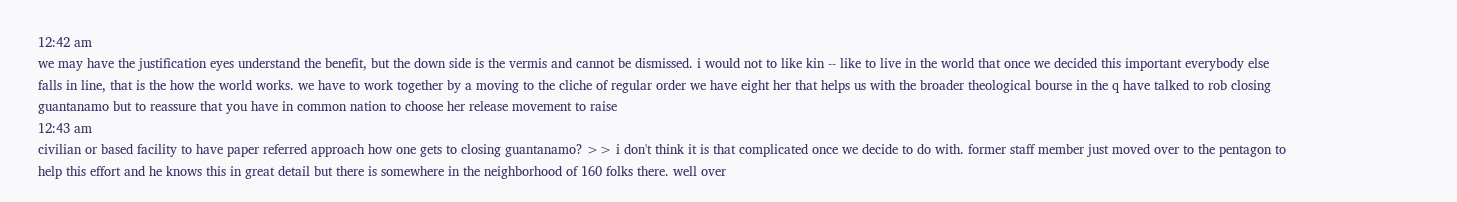12:42 am
we may have the justification eyes understand the benefit, but the down side is the vermis and cannot be dismissed. i would not to like kin -- like to live in the world that once we decided this important everybody else falls in line, that is the how the world works. we have to work together by a moving to the cliche of regular order we have eight her that helps us with the broader theological bourse in the q have talked to rob closing guantanamo but to reassure that you have in common nation to choose her release movement to raise
12:43 am
civilian or based facility to have paper referred approach how one gets to closing guantanamo? >> i don't think it is that complicated once we decide to do with. former staff member just moved over to the pentagon to help this effort and he knows this in great detail but there is somewhere in the neighborhood of 160 folks there. well over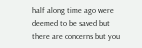half along time ago were deemed to be saved but there are concerns but you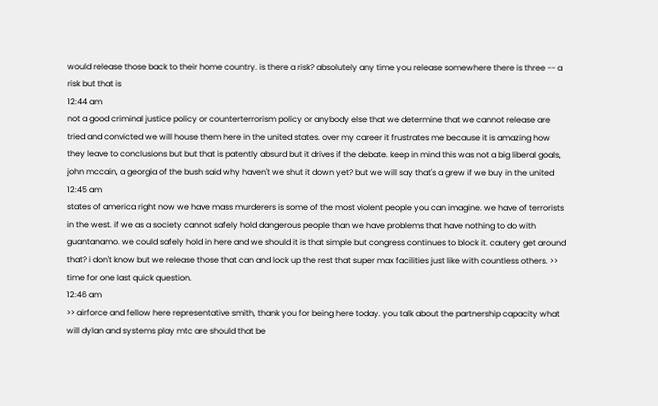would release those back to their home country. is there a risk? absolutely any time you release somewhere there is three -- a risk but that is
12:44 am
not a good criminal justice policy or counterterrorism policy or anybody else that we determine that we cannot release are tried and convicted we will house them here in the united states. over my career it frustrates me because it is amazing how they leave to conclusions but but that is patently absurd but it drives if the debate. keep in mind this was not a big liberal goals, john mccain, a georgia of the bush said why haven't we shut it down yet? but we will say that's a grew if we buy in the united
12:45 am
states of america right now we have mass murderers is some of the most violent people you can imagine. we have of terrorists in the west. if we as a society cannot safely hold dangerous people than we have problems that have nothing to do with guantanamo. we could safely hold in here and we should it is that simple but congress continues to block it. cautery get around that? i don't know but we release those that can and lock up the rest that super max facilities just like with countless others. >> time for one last quick question.
12:46 am
>> airforce and fellow here representative smith, thank you for being here today. you talk about the partnership capacity what will dylan and systems play mtc are should that be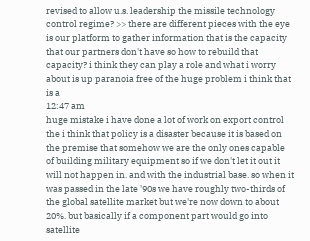revised to allow u.s. leadership the missile technology control regime? >> there are different pieces with the eye is our platform to gather information that is the capacity that our partners don't have so how to rebuild that capacity? i think they can play a role and what i worry about is up paranoia free of the huge problem i think that is a
12:47 am
huge mistake i have done a lot of work on export control the i think that policy is a disaster because it is based on the premise that somehow we are the only ones capable of building military equipment so if we don't let it out it will not happen in. and with the industrial base. so when it was passed in the late '90s we have roughly two-thirds of the global satellite market but we're now down to about 20%. but basically if a component part would go into satellite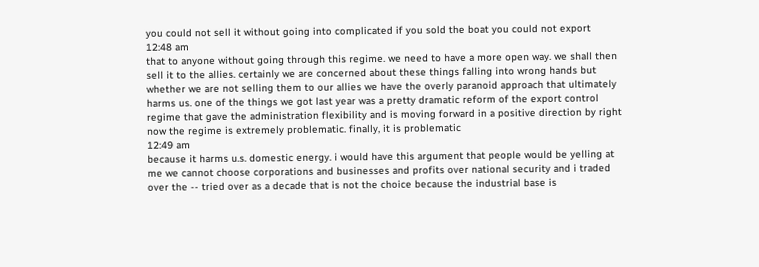you could not sell it without going into complicated if you sold the boat you could not export
12:48 am
that to anyone without going through this regime. we need to have a more open way. we shall then sell it to the allies. certainly we are concerned about these things falling into wrong hands but whether we are not selling them to our allies we have the overly paranoid approach that ultimately harms us. one of the things we got last year was a pretty dramatic reform of the export control regime that gave the administration flexibility and is moving forward in a positive direction by right now the regime is extremely problematic. finally, it is problematic
12:49 am
because it harms u.s. domestic energy. i would have this argument that people would be yelling at me we cannot choose corporations and businesses and profits over national security and i traded over the -- tried over as a decade that is not the choice because the industrial base is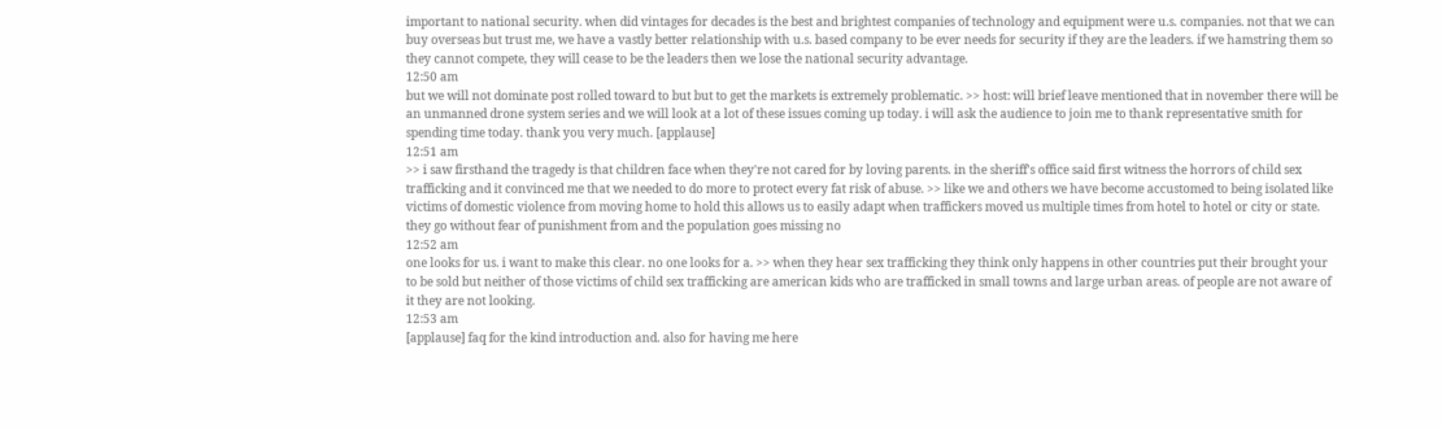important to national security. when did vintages for decades is the best and brightest companies of technology and equipment were u.s. companies. not that we can buy overseas but trust me, we have a vastly better relationship with u.s. based company to be ever needs for security if they are the leaders. if we hamstring them so they cannot compete, they will cease to be the leaders then we lose the national security advantage.
12:50 am
but we will not dominate post rolled toward to but but to get the markets is extremely problematic. >> host: will brief leave mentioned that in november there will be an unmanned drone system series and we will look at a lot of these issues coming up today. i will ask the audience to join me to thank representative smith for spending time today. thank you very much. [applause]
12:51 am
>> i saw firsthand the tragedy is that children face when they're not cared for by loving parents. in the sheriff's office said first witness the horrors of child sex trafficking and it convinced me that we needed to do more to protect every fat risk of abuse. >> like we and others we have become accustomed to being isolated like victims of domestic violence from moving home to hold this allows us to easily adapt when traffickers moved us multiple times from hotel to hotel or city or state. they go without fear of punishment from and the population goes missing no
12:52 am
one looks for us. i want to make this clear. no one looks for a. >> when they hear sex trafficking they think only happens in other countries put their brought your to be sold but neither of those victims of child sex trafficking are american kids who are trafficked in small towns and large urban areas. of people are not aware of it they are not looking.
12:53 am
[applause] faq for the kind introduction and. also for having me here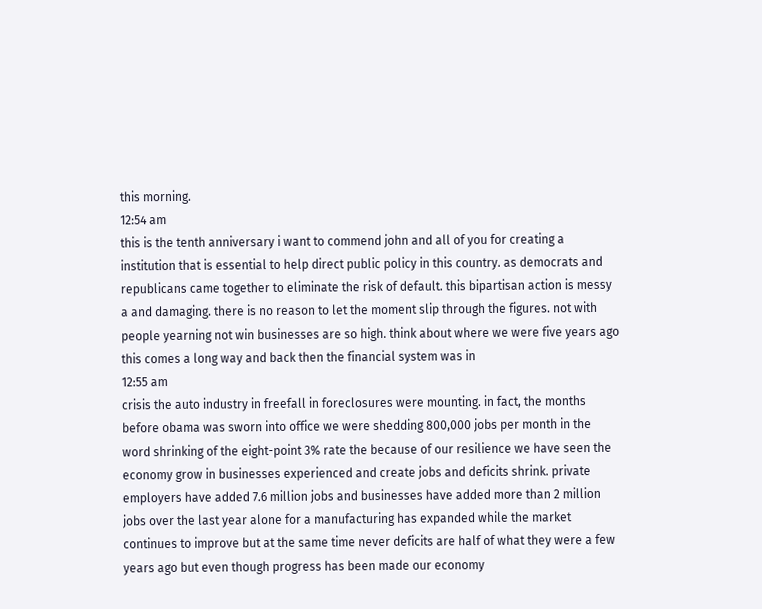this morning.
12:54 am
this is the tenth anniversary i want to commend john and all of you for creating a institution that is essential to help direct public policy in this country. as democrats and republicans came together to eliminate the risk of default. this bipartisan action is messy a and damaging. there is no reason to let the moment slip through the figures. not with people yearning not win businesses are so high. think about where we were five years ago this comes a long way and back then the financial system was in
12:55 am
crisis the auto industry in freefall in foreclosures were mounting. in fact, the months before obama was sworn into office we were shedding 800,000 jobs per month in the word shrinking of the eight-point 3% rate the because of our resilience we have seen the economy grow in businesses experienced and create jobs and deficits shrink. private employers have added 7.6 million jobs and businesses have added more than 2 million jobs over the last year alone for a manufacturing has expanded while the market continues to improve but at the same time never deficits are half of what they were a few years ago but even though progress has been made our economy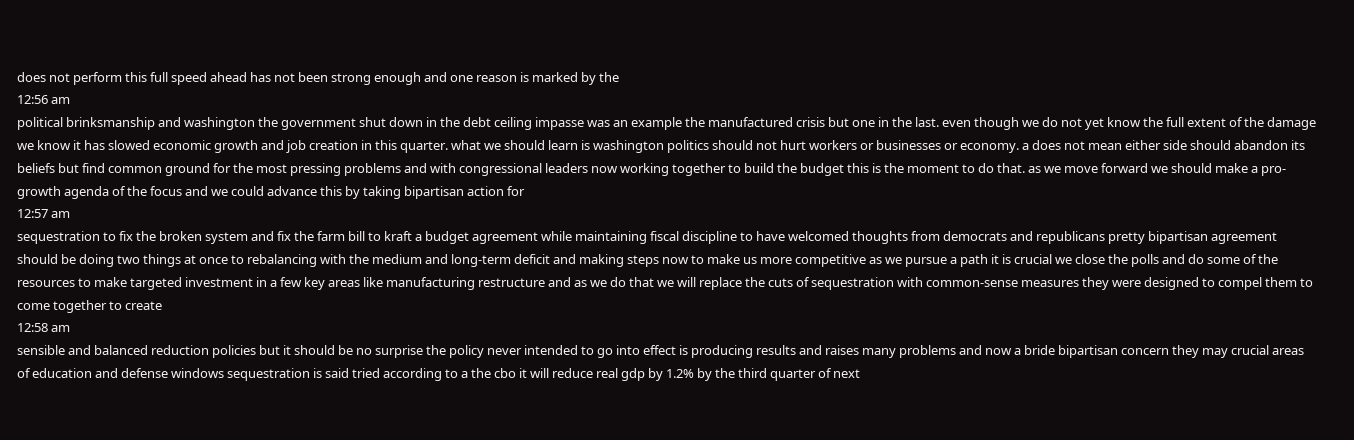does not perform this full speed ahead has not been strong enough and one reason is marked by the
12:56 am
political brinksmanship and washington the government shut down in the debt ceiling impasse was an example the manufactured crisis but one in the last. even though we do not yet know the full extent of the damage we know it has slowed economic growth and job creation in this quarter. what we should learn is washington politics should not hurt workers or businesses or economy. a does not mean either side should abandon its beliefs but find common ground for the most pressing problems and with congressional leaders now working together to build the budget this is the moment to do that. as we move forward we should make a pro-growth agenda of the focus and we could advance this by taking bipartisan action for
12:57 am
sequestration to fix the broken system and fix the farm bill to kraft a budget agreement while maintaining fiscal discipline to have welcomed thoughts from democrats and republicans pretty bipartisan agreement should be doing two things at once to rebalancing with the medium and long-term deficit and making steps now to make us more competitive as we pursue a path it is crucial we close the polls and do some of the resources to make targeted investment in a few key areas like manufacturing restructure and as we do that we will replace the cuts of sequestration with common-sense measures they were designed to compel them to come together to create
12:58 am
sensible and balanced reduction policies but it should be no surprise the policy never intended to go into effect is producing results and raises many problems and now a bride bipartisan concern they may crucial areas of education and defense windows sequestration is said tried according to a the cbo it will reduce real gdp by 1.2% by the third quarter of next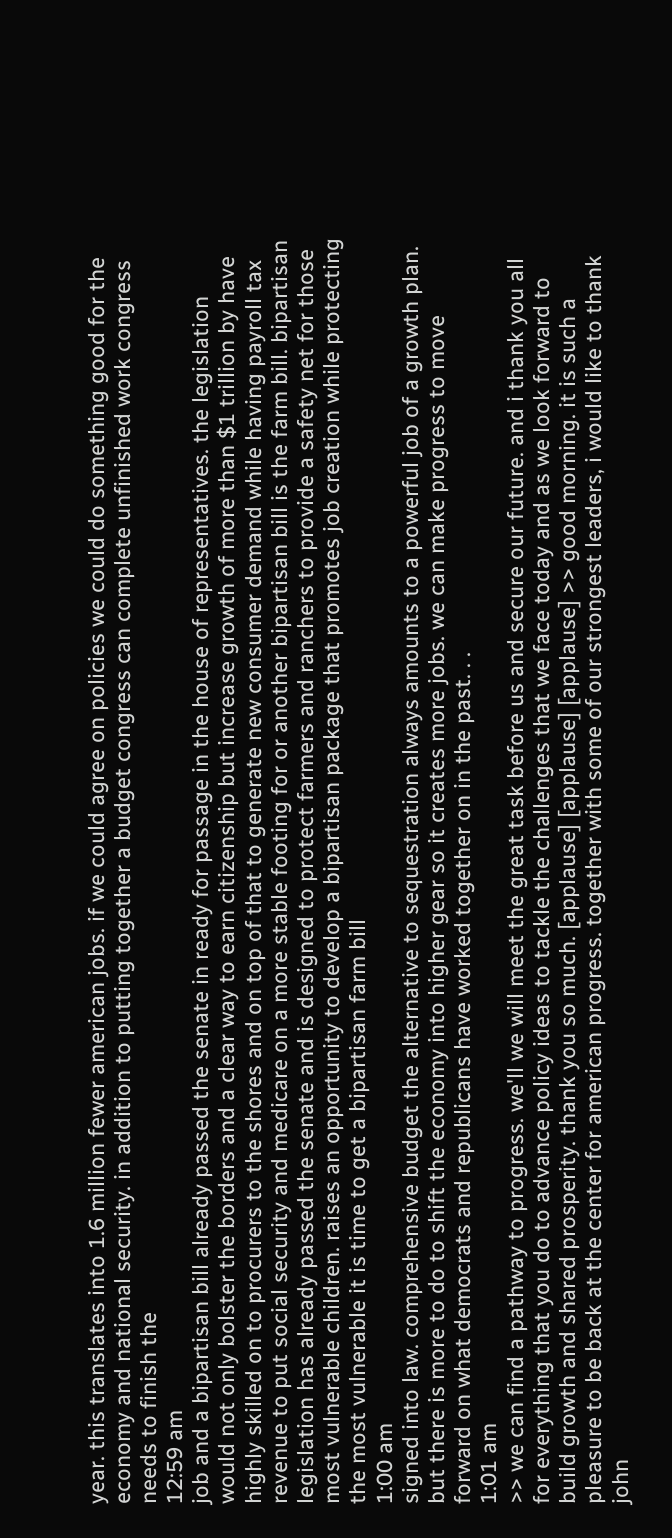year. this translates into 1.6 million fewer american jobs. if we could agree on policies we could do something good for the economy and national security. in addition to putting together a budget congress can complete unfinished work congress needs to finish the
12:59 am
job and a bipartisan bill already passed the senate in ready for passage in the house of representatives. the legislation would not only bolster the borders and a clear way to earn citizenship but increase growth of more than $1 trillion by have highly skilled on to procurers to the shores and on top of that to generate new consumer demand while having payroll tax revenue to put social security and medicare on a more stable footing for or another bipartisan bill is the farm bill. bipartisan legislation has already passed the senate and is designed to protect farmers and ranchers to provide a safety net for those most vulnerable children. raises an opportunity to develop a bipartisan package that promotes job creation while protecting the most vulnerable it is time to get a bipartisan farm bill
1:00 am
signed into law. comprehensive budget the alternative to sequestration always amounts to a powerful job of a growth plan. but there is more to do to shift the economy into higher gear so it creates more jobs. we can make progress to move forward on what democrats and republicans have worked together on in the past. . .
1:01 am
>> we can find a pathway to progress. we'll we will meet the great task before us and secure our future. and i thank you all for everything that you do to advance policy ideas to tackle the challenges that we face today and as we look forward to build growth and shared prosperity. thank you so much. [applause] [applause] [applause] >> good morning. it is such a pleasure to be back at the center for american progress. together with some of our strongest leaders, i would like to thank john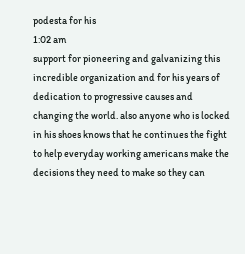podesta for his
1:02 am
support for pioneering and galvanizing this incredible organization and for his years of dedication to progressive causes and changing the world. also anyone who is locked in his shoes knows that he continues the fight to help everyday working americans make the decisions they need to make so they can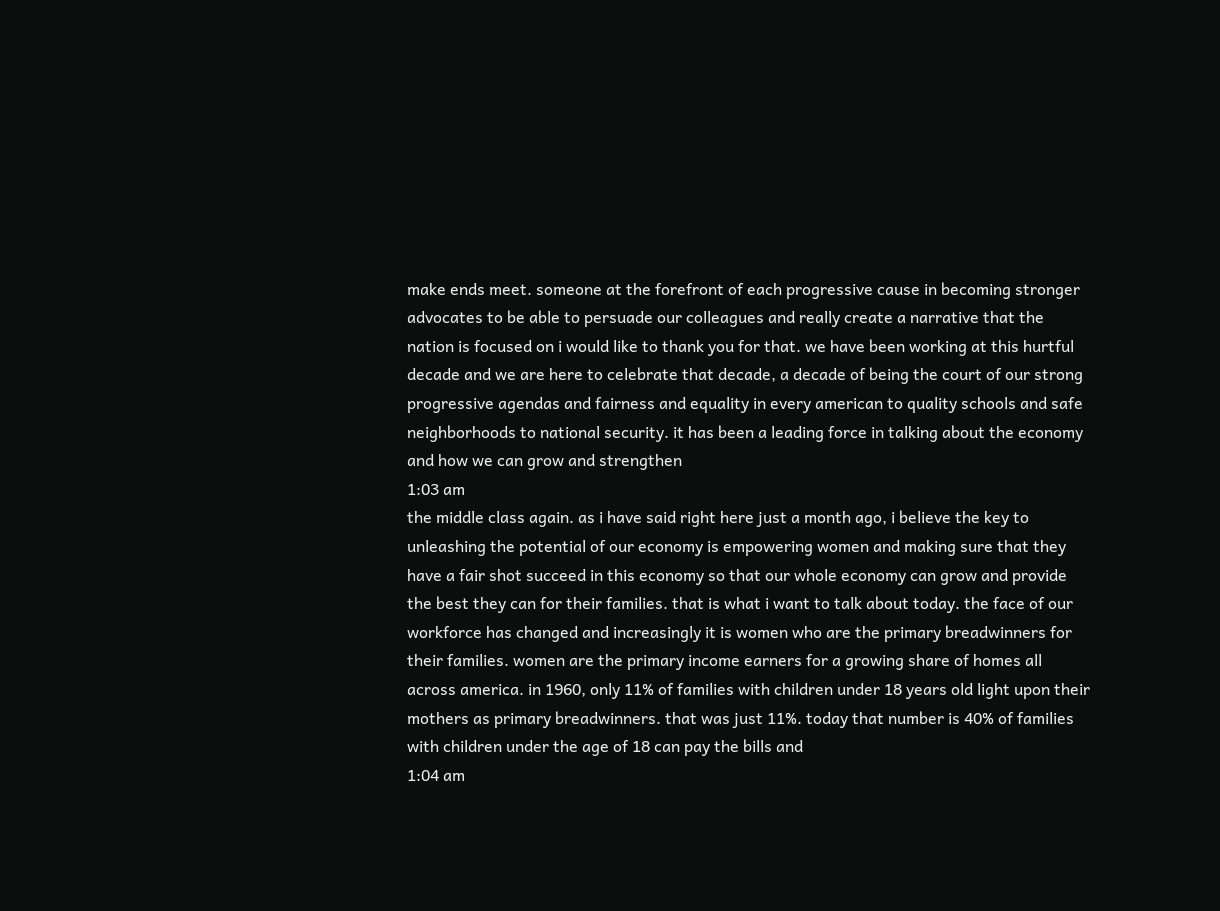make ends meet. someone at the forefront of each progressive cause in becoming stronger advocates to be able to persuade our colleagues and really create a narrative that the nation is focused on i would like to thank you for that. we have been working at this hurtful decade and we are here to celebrate that decade, a decade of being the court of our strong progressive agendas and fairness and equality in every american to quality schools and safe neighborhoods to national security. it has been a leading force in talking about the economy and how we can grow and strengthen
1:03 am
the middle class again. as i have said right here just a month ago, i believe the key to unleashing the potential of our economy is empowering women and making sure that they have a fair shot succeed in this economy so that our whole economy can grow and provide the best they can for their families. that is what i want to talk about today. the face of our workforce has changed and increasingly it is women who are the primary breadwinners for their families. women are the primary income earners for a growing share of homes all across america. in 1960, only 11% of families with children under 18 years old light upon their mothers as primary breadwinners. that was just 11%. today that number is 40% of families with children under the age of 18 can pay the bills and
1:04 am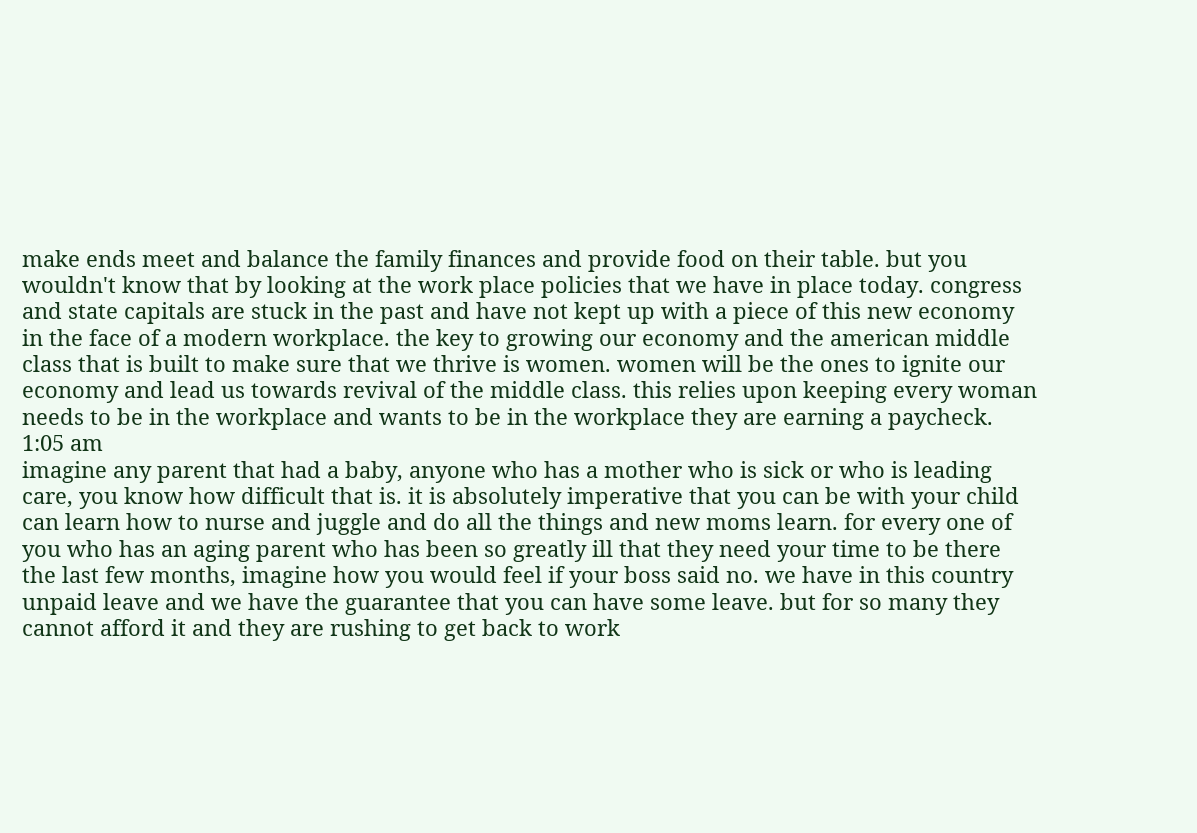make ends meet and balance the family finances and provide food on their table. but you wouldn't know that by looking at the work place policies that we have in place today. congress and state capitals are stuck in the past and have not kept up with a piece of this new economy in the face of a modern workplace. the key to growing our economy and the american middle class that is built to make sure that we thrive is women. women will be the ones to ignite our economy and lead us towards revival of the middle class. this relies upon keeping every woman needs to be in the workplace and wants to be in the workplace they are earning a paycheck.
1:05 am
imagine any parent that had a baby, anyone who has a mother who is sick or who is leading care, you know how difficult that is. it is absolutely imperative that you can be with your child can learn how to nurse and juggle and do all the things and new moms learn. for every one of you who has an aging parent who has been so greatly ill that they need your time to be there the last few months, imagine how you would feel if your boss said no. we have in this country unpaid leave and we have the guarantee that you can have some leave. but for so many they cannot afford it and they are rushing to get back to work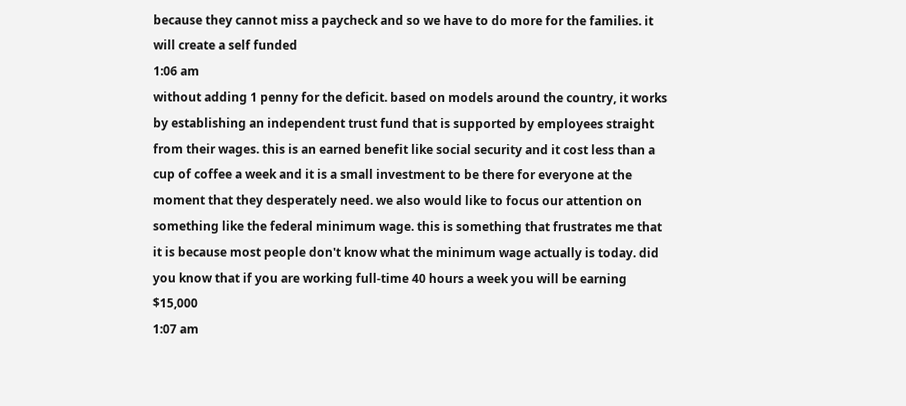because they cannot miss a paycheck and so we have to do more for the families. it will create a self funded
1:06 am
without adding 1 penny for the deficit. based on models around the country, it works by establishing an independent trust fund that is supported by employees straight from their wages. this is an earned benefit like social security and it cost less than a cup of coffee a week and it is a small investment to be there for everyone at the moment that they desperately need. we also would like to focus our attention on something like the federal minimum wage. this is something that frustrates me that it is because most people don't know what the minimum wage actually is today. did you know that if you are working full-time 40 hours a week you will be earning $15,000
1:07 am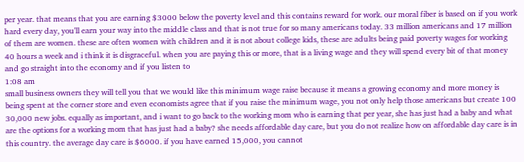per year. that means that you are earning $3000 below the poverty level and this contains reward for work. our moral fiber is based on if you work hard every day, you'll earn your way into the middle class and that is not true for so many americans today. 33 million americans and 17 million of them are women. these are often women with children and it is not about college kids, these are adults being paid poverty wages for working 40 hours a week and i think it is disgraceful. when you are paying this or more, that is a living wage and they will spend every bit of that money and go straight into the economy and if you listen to
1:08 am
small business owners they will tell you that we would like this minimum wage raise because it means a growing economy and more money is being spent at the corner store and even economists agree that if you raise the minimum wage, you not only help those americans but create 100 30,000 new jobs. equally as important, and i want to go back to the working mom who is earning that per year, she has just had a baby and what are the options for a working mom that has just had a baby? she needs affordable day care, but you do not realize how on affordable day care is in this country. the average day care is $6000. if you have earned 15,000, you cannot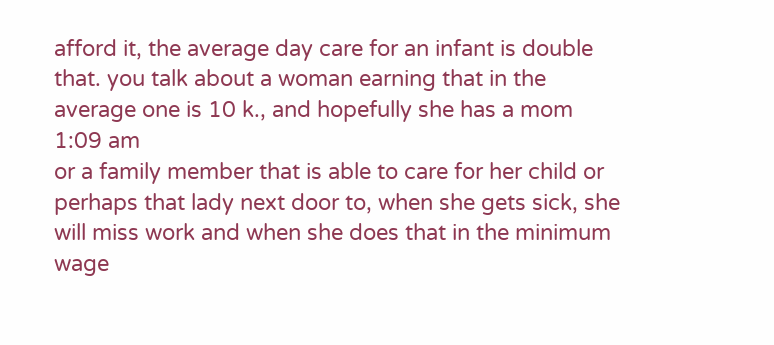afford it, the average day care for an infant is double that. you talk about a woman earning that in the average one is 10 k., and hopefully she has a mom
1:09 am
or a family member that is able to care for her child or perhaps that lady next door to, when she gets sick, she will miss work and when she does that in the minimum wage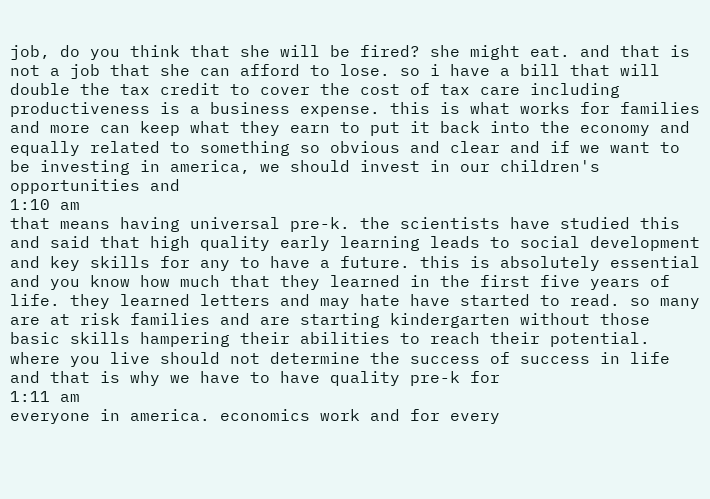job, do you think that she will be fired? she might eat. and that is not a job that she can afford to lose. so i have a bill that will double the tax credit to cover the cost of tax care including productiveness is a business expense. this is what works for families and more can keep what they earn to put it back into the economy and equally related to something so obvious and clear and if we want to be investing in america, we should invest in our children's opportunities and
1:10 am
that means having universal pre-k. the scientists have studied this and said that high quality early learning leads to social development and key skills for any to have a future. this is absolutely essential and you know how much that they learned in the first five years of life. they learned letters and may hate have started to read. so many are at risk families and are starting kindergarten without those basic skills hampering their abilities to reach their potential. where you live should not determine the success of success in life and that is why we have to have quality pre-k for
1:11 am
everyone in america. economics work and for every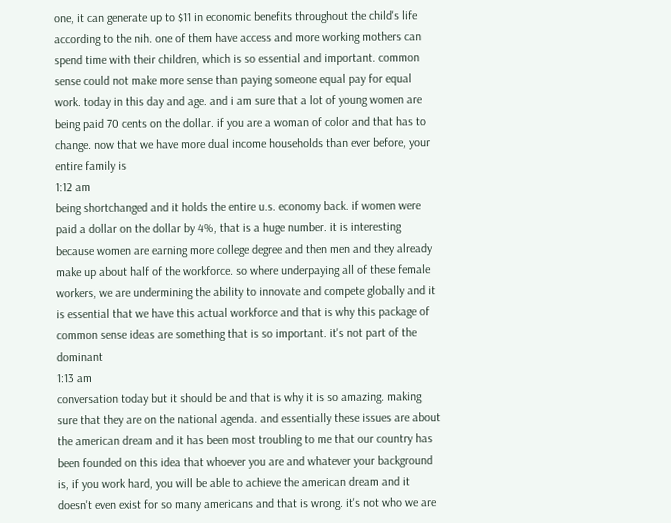one, it can generate up to $11 in economic benefits throughout the child's life according to the nih. one of them have access and more working mothers can spend time with their children, which is so essential and important. common sense could not make more sense than paying someone equal pay for equal work. today in this day and age. and i am sure that a lot of young women are being paid 70 cents on the dollar. if you are a woman of color and that has to change. now that we have more dual income households than ever before, your entire family is
1:12 am
being shortchanged and it holds the entire u.s. economy back. if women were paid a dollar on the dollar by 4%, that is a huge number. it is interesting because women are earning more college degree and then men and they already make up about half of the workforce. so where underpaying all of these female workers, we are undermining the ability to innovate and compete globally and it is essential that we have this actual workforce and that is why this package of common sense ideas are something that is so important. it's not part of the dominant
1:13 am
conversation today but it should be and that is why it is so amazing. making sure that they are on the national agenda. and essentially these issues are about the american dream and it has been most troubling to me that our country has been founded on this idea that whoever you are and whatever your background is, if you work hard, you will be able to achieve the american dream and it doesn't even exist for so many americans and that is wrong. it's not who we are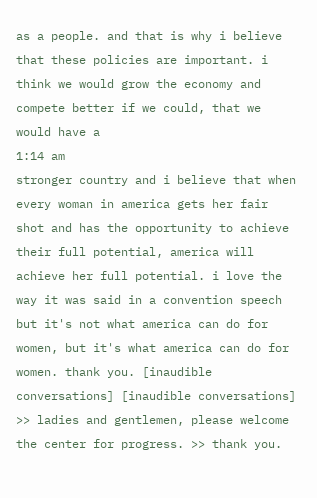as a people. and that is why i believe that these policies are important. i think we would grow the economy and compete better if we could, that we would have a
1:14 am
stronger country and i believe that when every woman in america gets her fair shot and has the opportunity to achieve their full potential, america will achieve her full potential. i love the way it was said in a convention speech but it's not what america can do for women, but it's what america can do for women. thank you. [inaudible conversations] [inaudible conversations] >> ladies and gentlemen, please welcome the center for progress. >> thank you.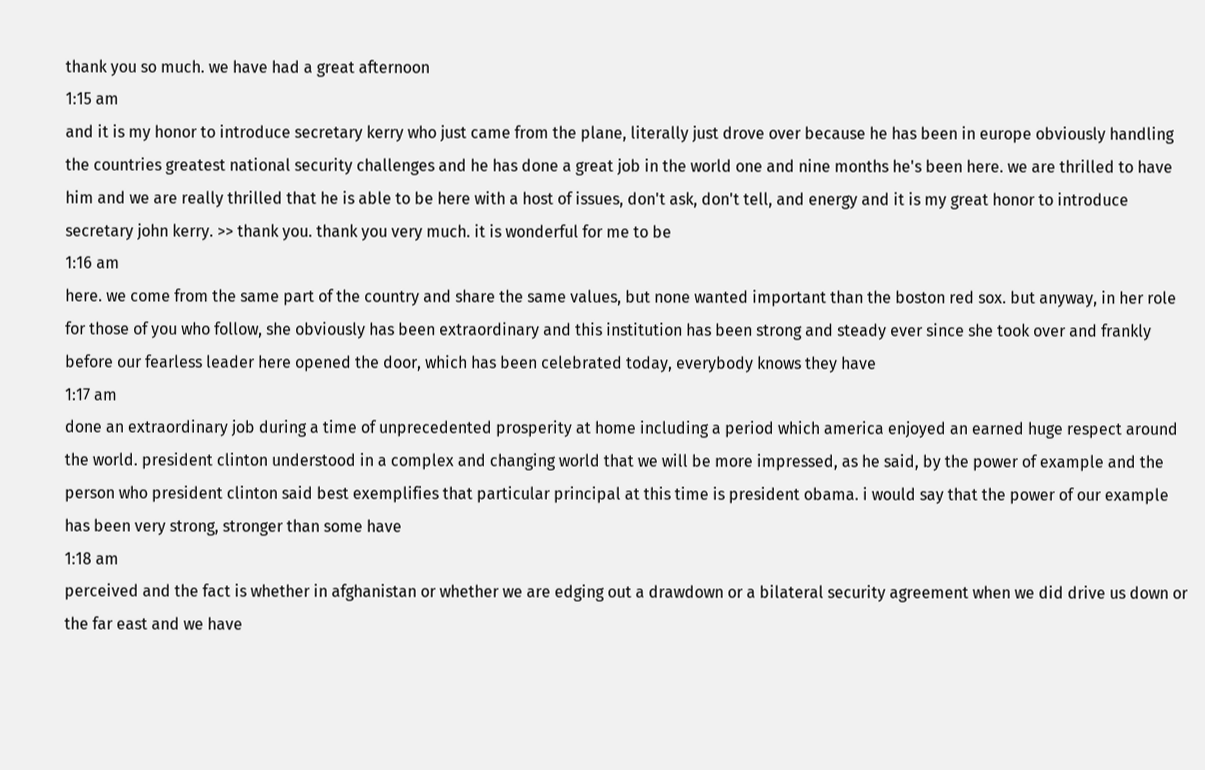thank you so much. we have had a great afternoon
1:15 am
and it is my honor to introduce secretary kerry who just came from the plane, literally just drove over because he has been in europe obviously handling the countries greatest national security challenges and he has done a great job in the world one and nine months he's been here. we are thrilled to have him and we are really thrilled that he is able to be here with a host of issues, don't ask, don't tell, and energy and it is my great honor to introduce secretary john kerry. >> thank you. thank you very much. it is wonderful for me to be
1:16 am
here. we come from the same part of the country and share the same values, but none wanted important than the boston red sox. but anyway, in her role for those of you who follow, she obviously has been extraordinary and this institution has been strong and steady ever since she took over and frankly before our fearless leader here opened the door, which has been celebrated today, everybody knows they have
1:17 am
done an extraordinary job during a time of unprecedented prosperity at home including a period which america enjoyed an earned huge respect around the world. president clinton understood in a complex and changing world that we will be more impressed, as he said, by the power of example and the person who president clinton said best exemplifies that particular principal at this time is president obama. i would say that the power of our example has been very strong, stronger than some have
1:18 am
perceived and the fact is whether in afghanistan or whether we are edging out a drawdown or a bilateral security agreement when we did drive us down or the far east and we have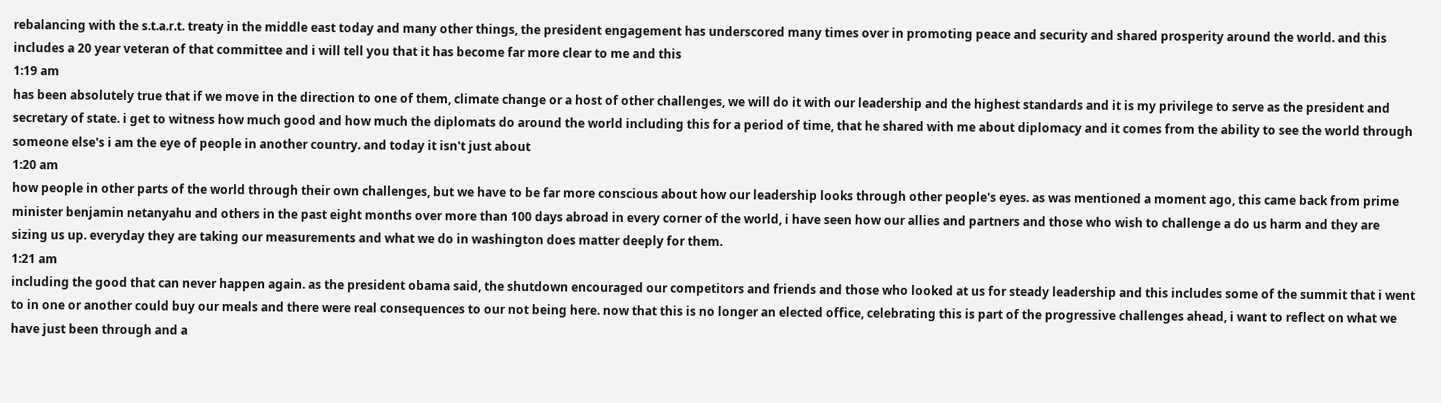rebalancing with the s.t.a.r.t. treaty in the middle east today and many other things, the president engagement has underscored many times over in promoting peace and security and shared prosperity around the world. and this includes a 20 year veteran of that committee and i will tell you that it has become far more clear to me and this
1:19 am
has been absolutely true that if we move in the direction to one of them, climate change or a host of other challenges, we will do it with our leadership and the highest standards and it is my privilege to serve as the president and secretary of state. i get to witness how much good and how much the diplomats do around the world including this for a period of time, that he shared with me about diplomacy and it comes from the ability to see the world through someone else's i am the eye of people in another country. and today it isn't just about
1:20 am
how people in other parts of the world through their own challenges, but we have to be far more conscious about how our leadership looks through other people's eyes. as was mentioned a moment ago, this came back from prime minister benjamin netanyahu and others in the past eight months over more than 100 days abroad in every corner of the world, i have seen how our allies and partners and those who wish to challenge a do us harm and they are sizing us up. everyday they are taking our measurements and what we do in washington does matter deeply for them.
1:21 am
including the good that can never happen again. as the president obama said, the shutdown encouraged our competitors and friends and those who looked at us for steady leadership and this includes some of the summit that i went to in one or another could buy our meals and there were real consequences to our not being here. now that this is no longer an elected office, celebrating this is part of the progressive challenges ahead, i want to reflect on what we have just been through and a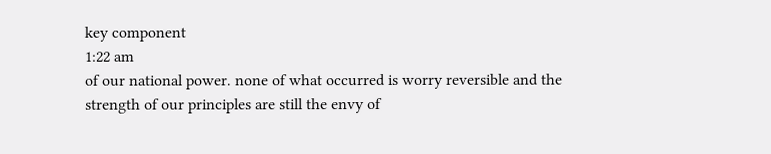key component
1:22 am
of our national power. none of what occurred is worry reversible and the strength of our principles are still the envy of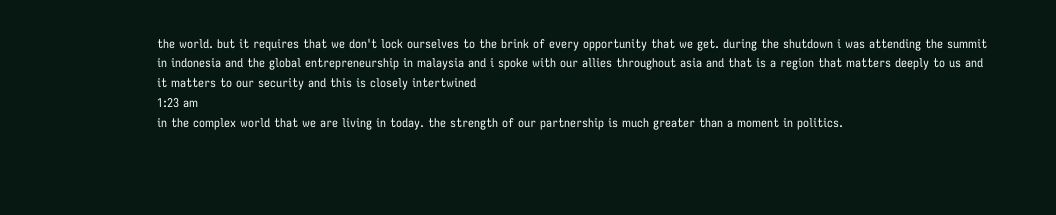the world. but it requires that we don't lock ourselves to the brink of every opportunity that we get. during the shutdown i was attending the summit in indonesia and the global entrepreneurship in malaysia and i spoke with our allies throughout asia and that is a region that matters deeply to us and it matters to our security and this is closely intertwined
1:23 am
in the complex world that we are living in today. the strength of our partnership is much greater than a moment in politics.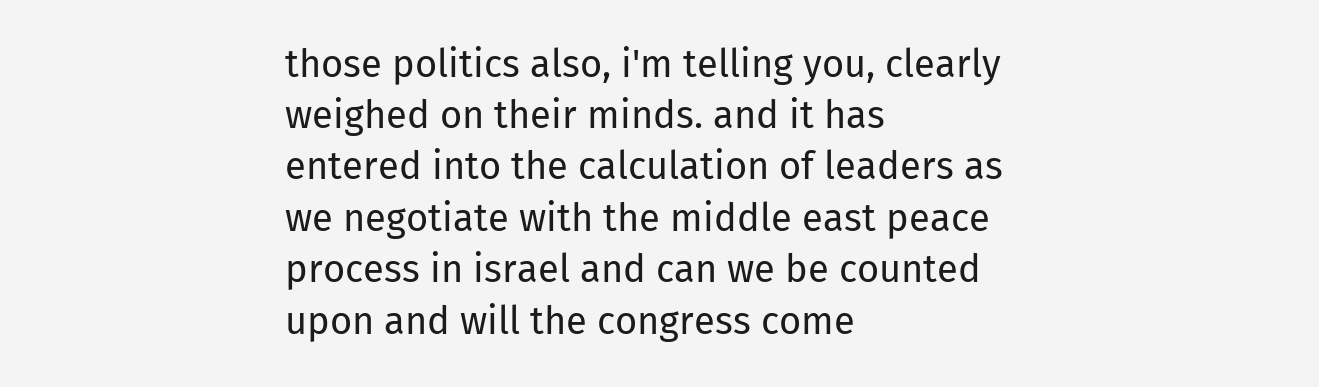those politics also, i'm telling you, clearly weighed on their minds. and it has entered into the calculation of leaders as we negotiate with the middle east peace process in israel and can we be counted upon and will the congress come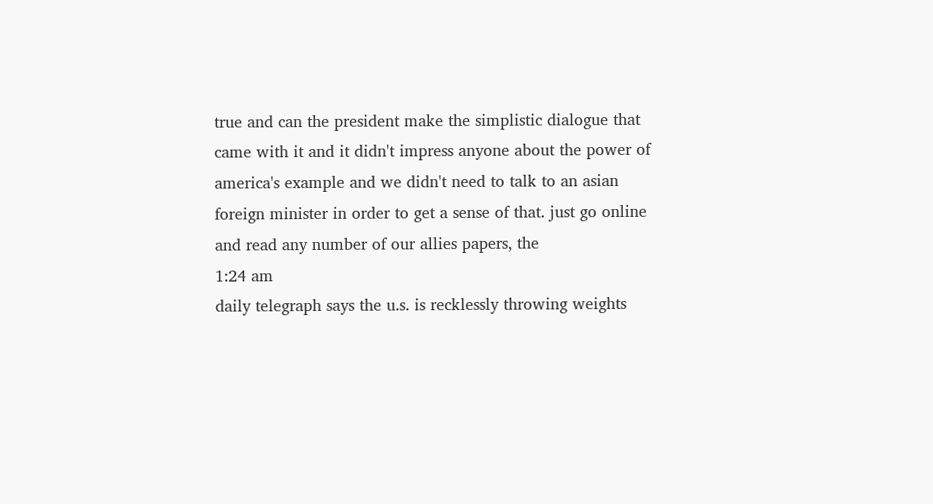true and can the president make the simplistic dialogue that came with it and it didn't impress anyone about the power of america's example and we didn't need to talk to an asian foreign minister in order to get a sense of that. just go online and read any number of our allies papers, the
1:24 am
daily telegraph says the u.s. is recklessly throwing weights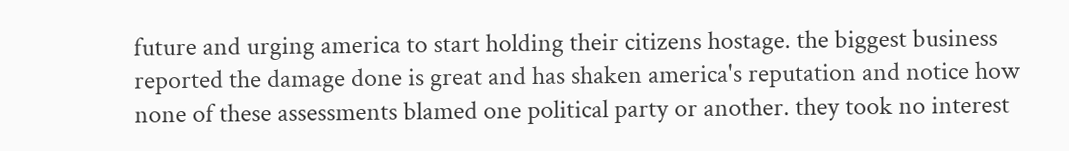future and urging america to start holding their citizens hostage. the biggest business reported the damage done is great and has shaken america's reputation and notice how none of these assessments blamed one political party or another. they took no interest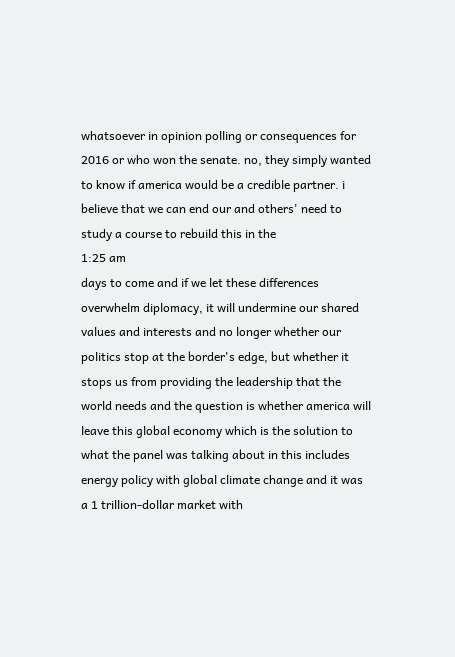whatsoever in opinion polling or consequences for 2016 or who won the senate. no, they simply wanted to know if america would be a credible partner. i believe that we can end our and others' need to study a course to rebuild this in the
1:25 am
days to come and if we let these differences overwhelm diplomacy, it will undermine our shared values and interests and no longer whether our politics stop at the border's edge, but whether it stops us from providing the leadership that the world needs and the question is whether america will leave this global economy which is the solution to what the panel was talking about in this includes energy policy with global climate change and it was a 1 trillion-dollar market with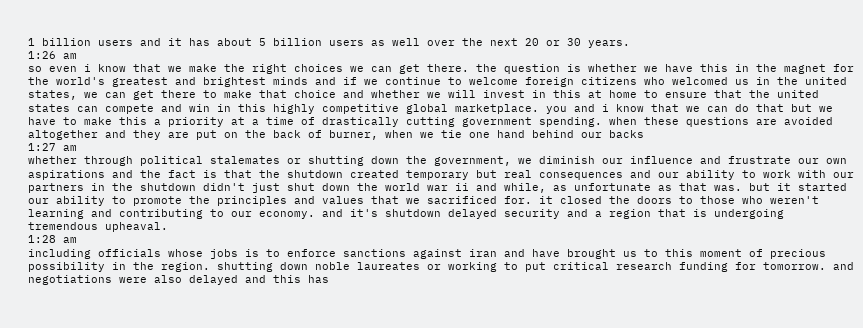1 billion users and it has about 5 billion users as well over the next 20 or 30 years.
1:26 am
so even i know that we make the right choices we can get there. the question is whether we have this in the magnet for the world's greatest and brightest minds and if we continue to welcome foreign citizens who welcomed us in the united states, we can get there to make that choice and whether we will invest in this at home to ensure that the united states can compete and win in this highly competitive global marketplace. you and i know that we can do that but we have to make this a priority at a time of drastically cutting government spending. when these questions are avoided altogether and they are put on the back of burner, when we tie one hand behind our backs
1:27 am
whether through political stalemates or shutting down the government, we diminish our influence and frustrate our own aspirations and the fact is that the shutdown created temporary but real consequences and our ability to work with our partners in the shutdown didn't just shut down the world war ii and while, as unfortunate as that was. but it started our ability to promote the principles and values that we sacrificed for. it closed the doors to those who weren't learning and contributing to our economy. and it's shutdown delayed security and a region that is undergoing tremendous upheaval.
1:28 am
including officials whose jobs is to enforce sanctions against iran and have brought us to this moment of precious possibility in the region. shutting down noble laureates or working to put critical research funding for tomorrow. and negotiations were also delayed and this has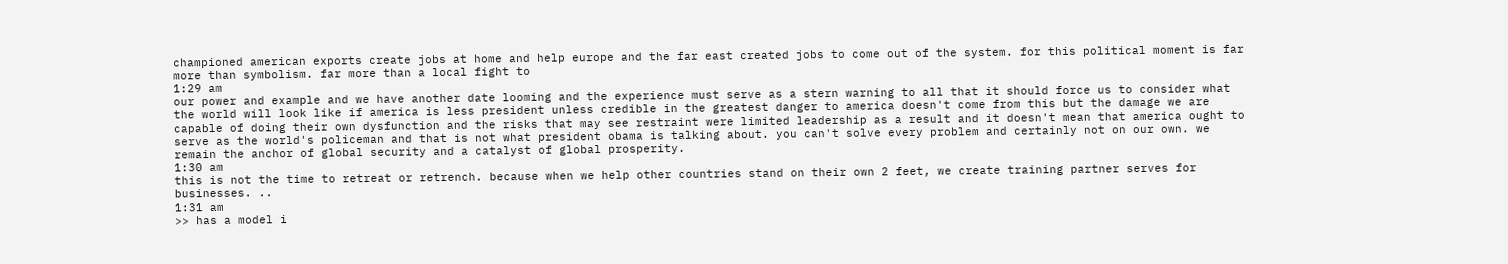championed american exports create jobs at home and help europe and the far east created jobs to come out of the system. for this political moment is far more than symbolism. far more than a local fight to
1:29 am
our power and example and we have another date looming and the experience must serve as a stern warning to all that it should force us to consider what the world will look like if america is less president unless credible in the greatest danger to america doesn't come from this but the damage we are capable of doing their own dysfunction and the risks that may see restraint were limited leadership as a result and it doesn't mean that america ought to serve as the world's policeman and that is not what president obama is talking about. you can't solve every problem and certainly not on our own. we remain the anchor of global security and a catalyst of global prosperity.
1:30 am
this is not the time to retreat or retrench. because when we help other countries stand on their own 2 feet, we create training partner serves for businesses. ..
1:31 am
>> has a model i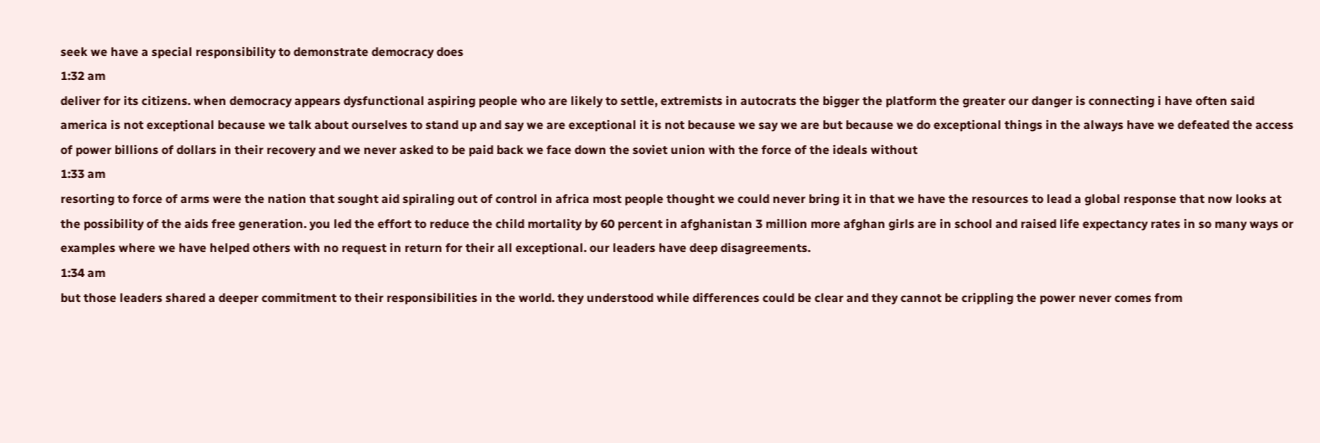seek we have a special responsibility to demonstrate democracy does
1:32 am
deliver for its citizens. when democracy appears dysfunctional aspiring people who are likely to settle, extremists in autocrats the bigger the platform the greater our danger is connecting i have often said america is not exceptional because we talk about ourselves to stand up and say we are exceptional it is not because we say we are but because we do exceptional things in the always have we defeated the access of power billions of dollars in their recovery and we never asked to be paid back we face down the soviet union with the force of the ideals without
1:33 am
resorting to force of arms were the nation that sought aid spiraling out of control in africa most people thought we could never bring it in that we have the resources to lead a global response that now looks at the possibility of the aids free generation. you led the effort to reduce the child mortality by 60 percent in afghanistan 3 million more afghan girls are in school and raised life expectancy rates in so many ways or examples where we have helped others with no request in return for their all exceptional. our leaders have deep disagreements.
1:34 am
but those leaders shared a deeper commitment to their responsibilities in the world. they understood while differences could be clear and they cannot be crippling the power never comes from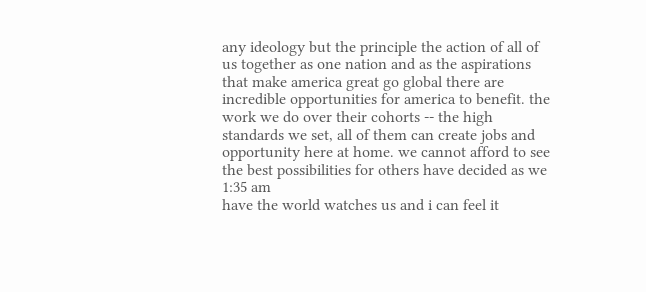any ideology but the principle the action of all of us together as one nation and as the aspirations that make america great go global there are incredible opportunities for america to benefit. the work we do over their cohorts -- the high standards we set, all of them can create jobs and opportunity here at home. we cannot afford to see the best possibilities for others have decided as we
1:35 am
have the world watches us and i can feel it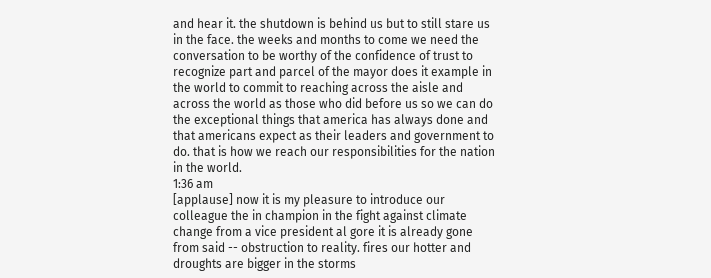and hear it. the shutdown is behind us but to still stare us in the face. the weeks and months to come we need the conversation to be worthy of the confidence of trust to recognize part and parcel of the mayor does it example in the world to commit to reaching across the aisle and across the world as those who did before us so we can do the exceptional things that america has always done and that americans expect as their leaders and government to do. that is how we reach our responsibilities for the nation in the world.
1:36 am
[applause] now it is my pleasure to introduce our colleague the in champion in the fight against climate change from a vice president al gore it is already gone from said -- obstruction to reality. fires our hotter and droughts are bigger in the storms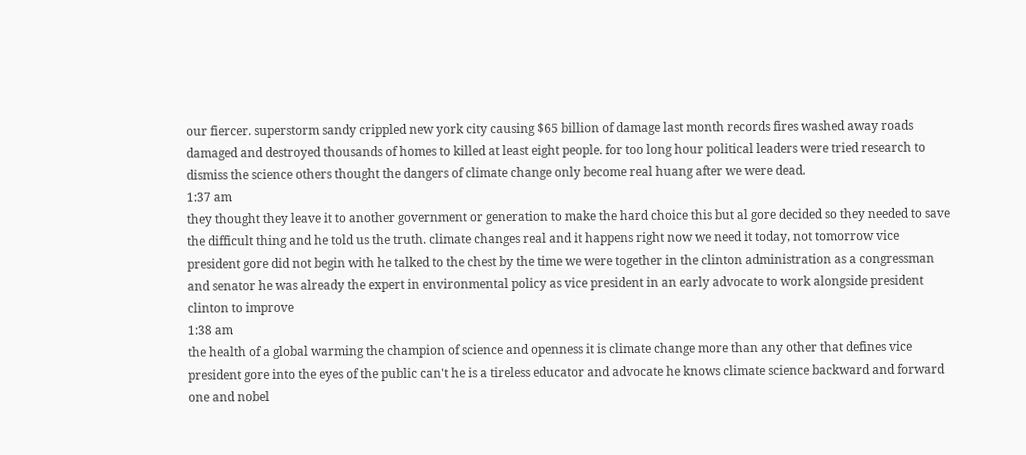our fiercer. superstorm sandy crippled new york city causing $65 billion of damage last month records fires washed away roads damaged and destroyed thousands of homes to killed at least eight people. for too long hour political leaders were tried research to dismiss the science others thought the dangers of climate change only become real huang after we were dead.
1:37 am
they thought they leave it to another government or generation to make the hard choice this but al gore decided so they needed to save the difficult thing and he told us the truth. climate changes real and it happens right now we need it today, not tomorrow vice president gore did not begin with he talked to the chest by the time we were together in the clinton administration as a congressman and senator he was already the expert in environmental policy as vice president in an early advocate to work alongside president clinton to improve
1:38 am
the health of a global warming the champion of science and openness it is climate change more than any other that defines vice president gore into the eyes of the public can't he is a tireless educator and advocate he knows climate science backward and forward one and nobel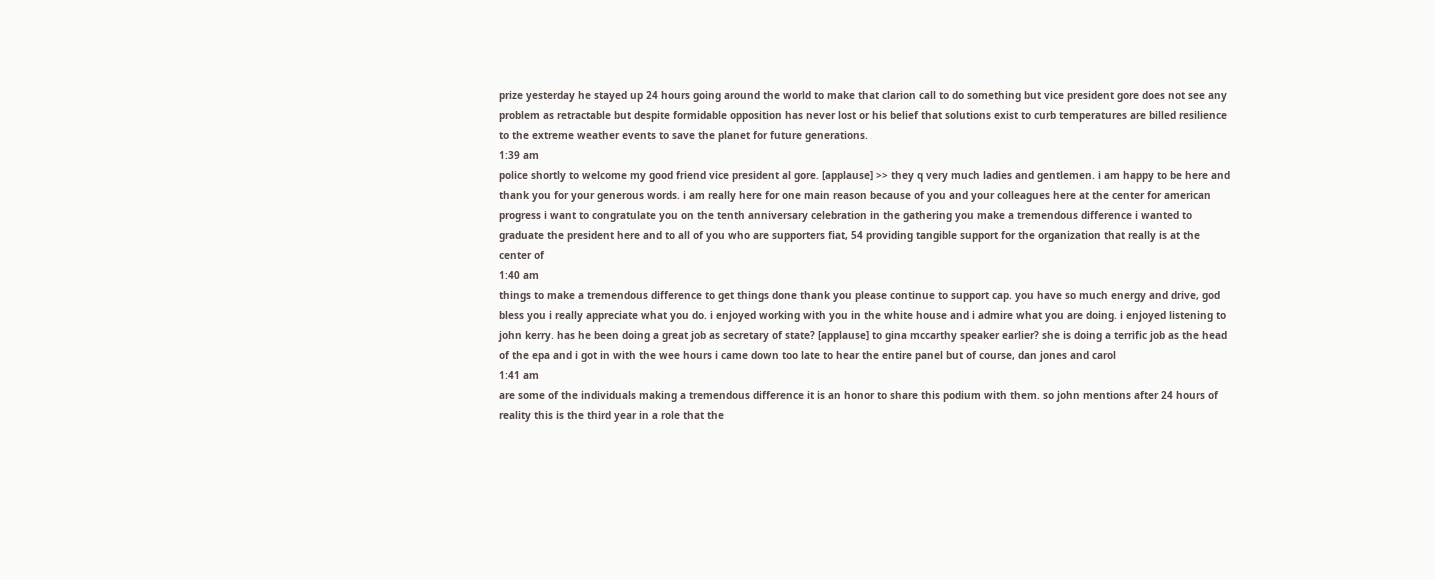prize yesterday he stayed up 24 hours going around the world to make that clarion call to do something but vice president gore does not see any problem as retractable but despite formidable opposition has never lost or his belief that solutions exist to curb temperatures are billed resilience to the extreme weather events to save the planet for future generations.
1:39 am
police shortly to welcome my good friend vice president al gore. [applause] >> they q very much ladies and gentlemen. i am happy to be here and thank you for your generous words. i am really here for one main reason because of you and your colleagues here at the center for american progress i want to congratulate you on the tenth anniversary celebration in the gathering you make a tremendous difference i wanted to graduate the president here and to all of you who are supporters fiat, 54 providing tangible support for the organization that really is at the center of
1:40 am
things to make a tremendous difference to get things done thank you please continue to support cap. you have so much energy and drive, god bless you i really appreciate what you do. i enjoyed working with you in the white house and i admire what you are doing. i enjoyed listening to john kerry. has he been doing a great job as secretary of state? [applause] to gina mccarthy speaker earlier? she is doing a terrific job as the head of the epa and i got in with the wee hours i came down too late to hear the entire panel but of course, dan jones and carol
1:41 am
are some of the individuals making a tremendous difference it is an honor to share this podium with them. so john mentions after 24 hours of reality this is the third year in a role that the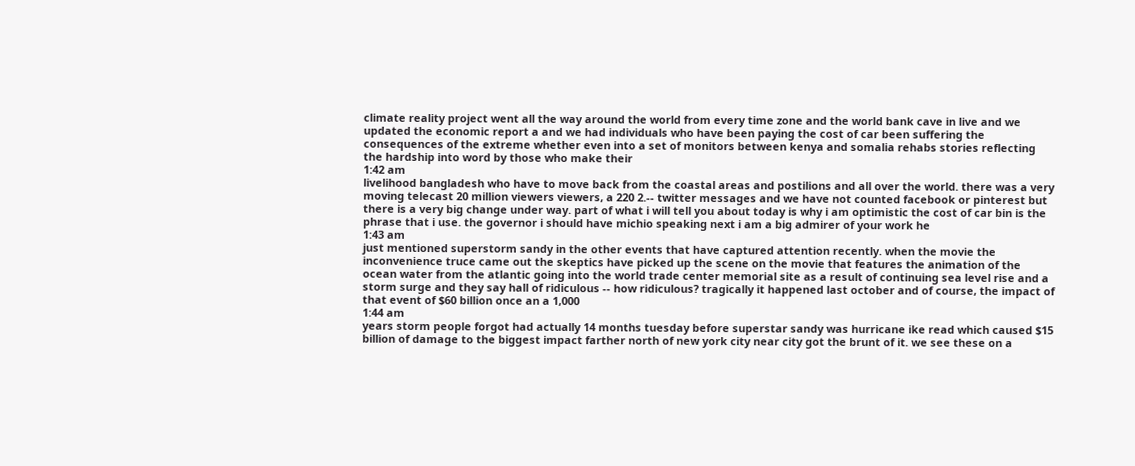climate reality project went all the way around the world from every time zone and the world bank cave in live and we updated the economic report a and we had individuals who have been paying the cost of car been suffering the consequences of the extreme whether even into a set of monitors between kenya and somalia rehabs stories reflecting the hardship into word by those who make their
1:42 am
livelihood bangladesh who have to move back from the coastal areas and postilions and all over the world. there was a very moving telecast 20 million viewers viewers, a 220 2.-- twitter messages and we have not counted facebook or pinterest but there is a very big change under way. part of what i will tell you about today is why i am optimistic the cost of car bin is the phrase that i use. the governor i should have michio speaking next i am a big admirer of your work he
1:43 am
just mentioned superstorm sandy in the other events that have captured attention recently. when the movie the inconvenience truce came out the skeptics have picked up the scene on the movie that features the animation of the ocean water from the atlantic going into the world trade center memorial site as a result of continuing sea level rise and a storm surge and they say hall of ridiculous -- how ridiculous? tragically it happened last october and of course, the impact of that event of $60 billion once an a 1,000
1:44 am
years storm people forgot had actually 14 months tuesday before superstar sandy was hurricane ike read which caused $15 billion of damage to the biggest impact farther north of new york city near city got the brunt of it. we see these on a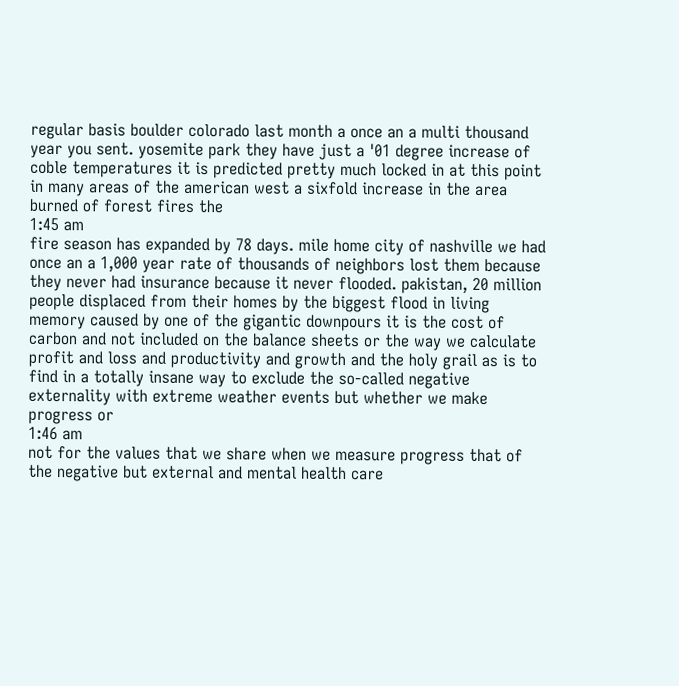regular basis boulder colorado last month a once an a multi thousand year you sent. yosemite park they have just a '01 degree increase of coble temperatures it is predicted pretty much locked in at this point in many areas of the american west a sixfold increase in the area burned of forest fires the
1:45 am
fire season has expanded by 78 days. mile home city of nashville we had once an a 1,000 year rate of thousands of neighbors lost them because they never had insurance because it never flooded. pakistan, 20 million people displaced from their homes by the biggest flood in living memory caused by one of the gigantic downpours it is the cost of carbon and not included on the balance sheets or the way we calculate profit and loss and productivity and growth and the holy grail as is to find in a totally insane way to exclude the so-called negative externality with extreme weather events but whether we make progress or
1:46 am
not for the values that we share when we measure progress that of the negative but external and mental health care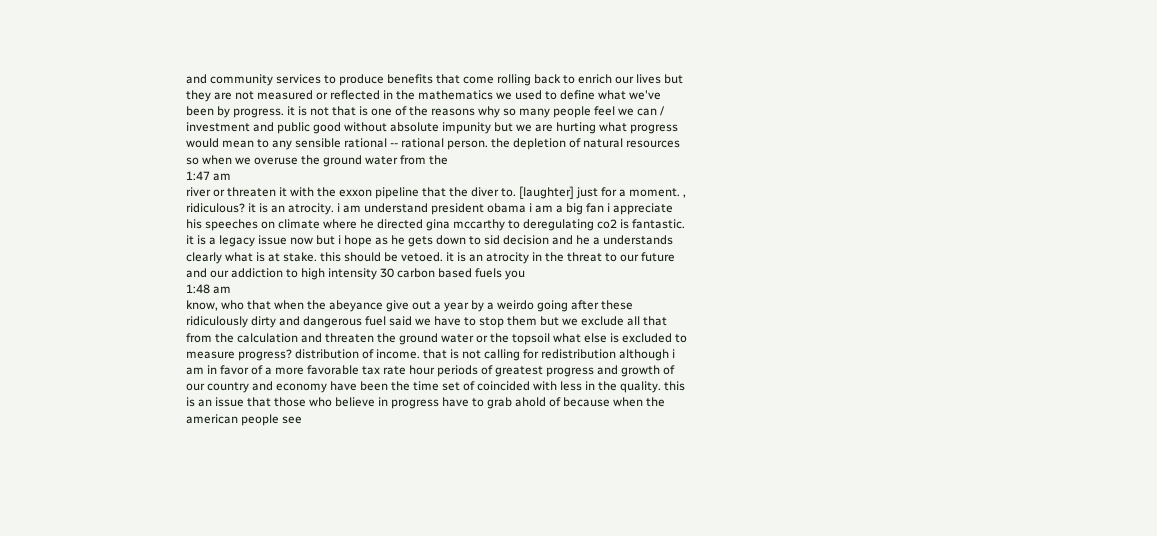and community services to produce benefits that come rolling back to enrich our lives but they are not measured or reflected in the mathematics we used to define what we've been by progress. it is not that is one of the reasons why so many people feel we can / investment and public good without absolute impunity but we are hurting what progress would mean to any sensible rational -- rational person. the depletion of natural resources so when we overuse the ground water from the
1:47 am
river or threaten it with the exxon pipeline that the diver to. [laughter] just for a moment. , ridiculous? it is an atrocity. i am understand president obama i am a big fan i appreciate his speeches on climate where he directed gina mccarthy to deregulating co2 is fantastic. it is a legacy issue now but i hope as he gets down to sid decision and he a understands clearly what is at stake. this should be vetoed. it is an atrocity in the threat to our future and our addiction to high intensity 30 carbon based fuels you
1:48 am
know, who that when the abeyance give out a year by a weirdo going after these ridiculously dirty and dangerous fuel said we have to stop them but we exclude all that from the calculation and threaten the ground water or the topsoil what else is excluded to measure progress? distribution of income. that is not calling for redistribution although i am in favor of a more favorable tax rate hour periods of greatest progress and growth of our country and economy have been the time set of coincided with less in the quality. this is an issue that those who believe in progress have to grab ahold of because when the american people see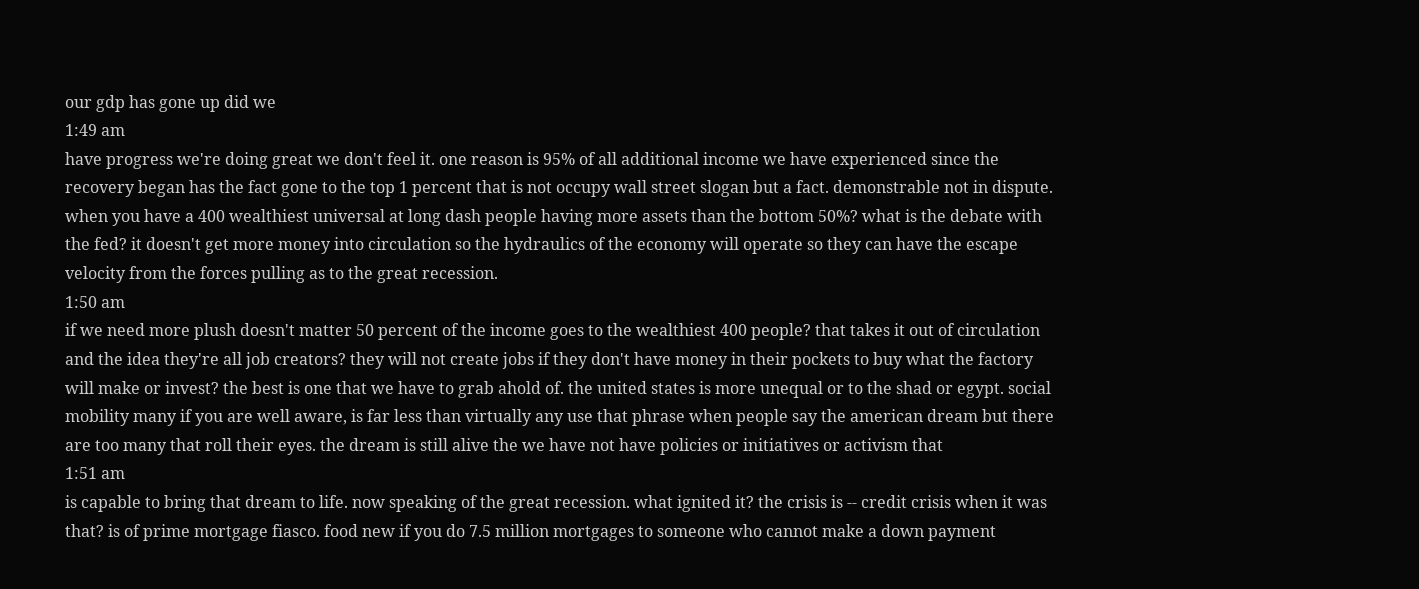our gdp has gone up did we
1:49 am
have progress we're doing great we don't feel it. one reason is 95% of all additional income we have experienced since the recovery began has the fact gone to the top 1 percent that is not occupy wall street slogan but a fact. demonstrable not in dispute. when you have a 400 wealthiest universal at long dash people having more assets than the bottom 50%? what is the debate with the fed? it doesn't get more money into circulation so the hydraulics of the economy will operate so they can have the escape velocity from the forces pulling as to the great recession.
1:50 am
if we need more plush doesn't matter 50 percent of the income goes to the wealthiest 400 people? that takes it out of circulation and the idea they're all job creators? they will not create jobs if they don't have money in their pockets to buy what the factory will make or invest? the best is one that we have to grab ahold of. the united states is more unequal or to the shad or egypt. social mobility many if you are well aware, is far less than virtually any use that phrase when people say the american dream but there are too many that roll their eyes. the dream is still alive the we have not have policies or initiatives or activism that
1:51 am
is capable to bring that dream to life. now speaking of the great recession. what ignited it? the crisis is -- credit crisis when it was that? is of prime mortgage fiasco. food new if you do 7.5 million mortgages to someone who cannot make a down payment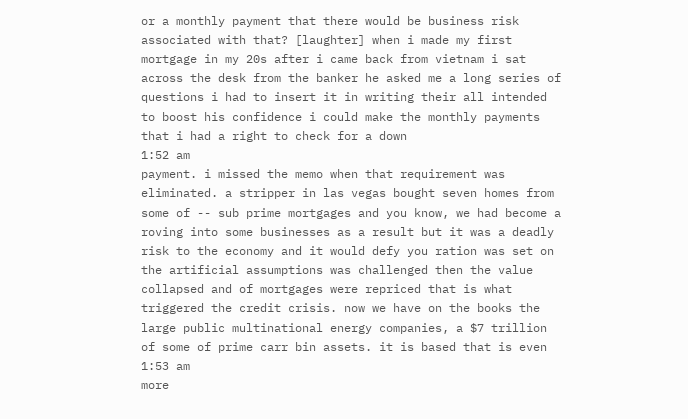or a monthly payment that there would be business risk associated with that? [laughter] when i made my first mortgage in my 20s after i came back from vietnam i sat across the desk from the banker he asked me a long series of questions i had to insert it in writing their all intended to boost his confidence i could make the monthly payments that i had a right to check for a down
1:52 am
payment. i missed the memo when that requirement was eliminated. a stripper in las vegas bought seven homes from some of -- sub prime mortgages and you know, we had become a roving into some businesses as a result but it was a deadly risk to the economy and it would defy you ration was set on the artificial assumptions was challenged then the value collapsed and of mortgages were repriced that is what triggered the credit crisis. now we have on the books the large public multinational energy companies, a $7 trillion of some of prime carr bin assets. it is based that is even
1:53 am
more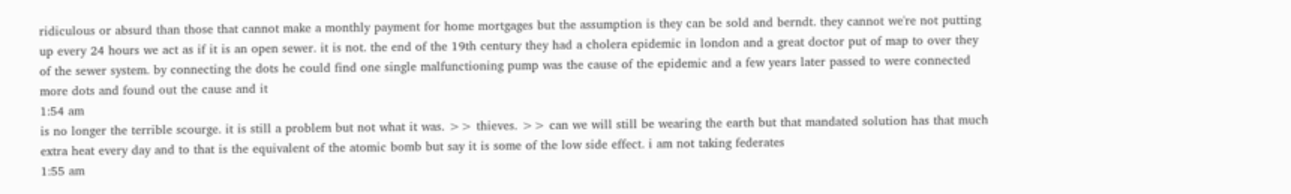ridiculous or absurd than those that cannot make a monthly payment for home mortgages but the assumption is they can be sold and berndt. they cannot we're not putting up every 24 hours we act as if it is an open sewer. it is not. the end of the 19th century they had a cholera epidemic in london and a great doctor put of map to over they of the sewer system. by connecting the dots he could find one single malfunctioning pump was the cause of the epidemic and a few years later passed to were connected more dots and found out the cause and it
1:54 am
is no longer the terrible scourge. it is still a problem but not what it was. >> thieves. >> can we will still be wearing the earth but that mandated solution has that much extra heat every day and to that is the equivalent of the atomic bomb but say it is some of the low side effect. i am not taking federates
1:55 am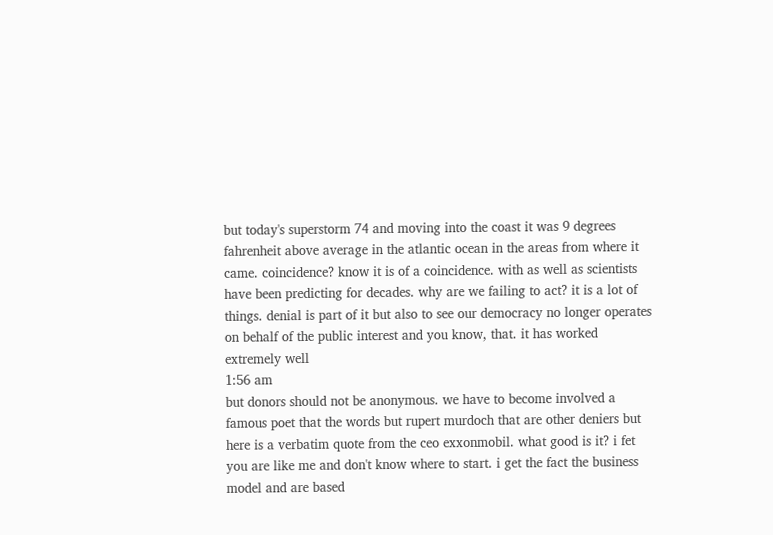but today's superstorm 74 and moving into the coast it was 9 degrees fahrenheit above average in the atlantic ocean in the areas from where it came. coincidence? know it is of a coincidence. with as well as scientists have been predicting for decades. why are we failing to act? it is a lot of things. denial is part of it but also to see our democracy no longer operates on behalf of the public interest and you know, that. it has worked extremely well
1:56 am
but donors should not be anonymous. we have to become involved a famous poet that the words but rupert murdoch that are other deniers but here is a verbatim quote from the ceo exxonmobil. what good is it? i fet you are like me and don't know where to start. i get the fact the business model and are based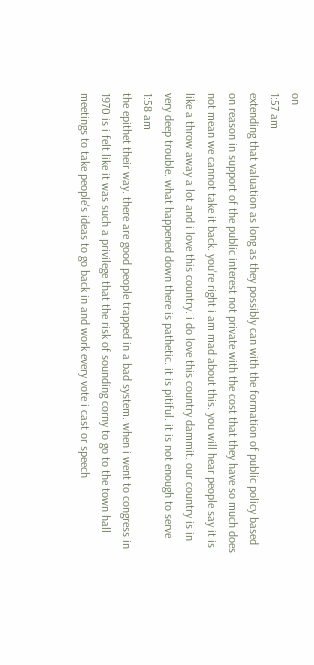on
1:57 am
extending that valuation as long as they possibly can with the formation of public policy based on reason in support of the public interest not private with the cost that they have so much does not mean we cannot take it back. you're right i am mad about this. you will hear people say it is like a throw away a lot and i love this country. i do love this country dammit. our country is in very deep trouble. what happened down there is pathetic. it is pitiful. it is not enough to serve
1:58 am
the epithet their way. there are good people trapped in a bad system. when i went to congress in 1970 is i felt like it was such a privilege that the risk of sounding corny to go to the town hall meetings to take people's ideas to go back in and work every vote i cast or speech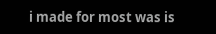i made for most was is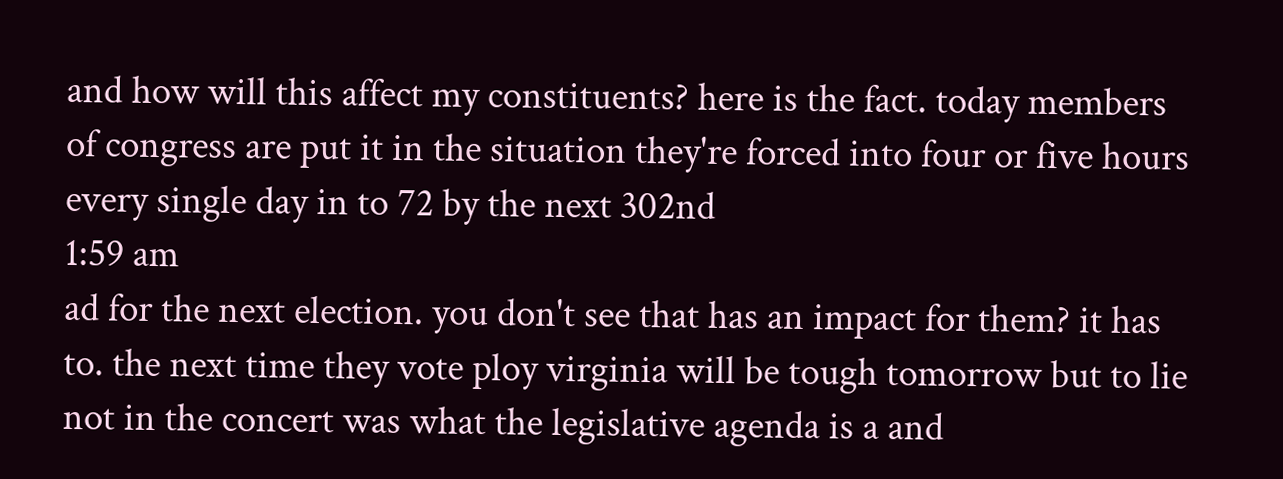and how will this affect my constituents? here is the fact. today members of congress are put it in the situation they're forced into four or five hours every single day in to 72 by the next 302nd
1:59 am
ad for the next election. you don't see that has an impact for them? it has to. the next time they vote ploy virginia will be tough tomorrow but to lie not in the concert was what the legislative agenda is a and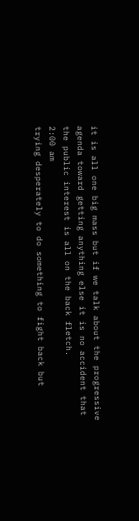it is all one big mass but if we talk about the progressive agenda toward getting anything else it is no accident that the public interest is all on the back fletch.
2:00 am
trying desperately to do something to fight back but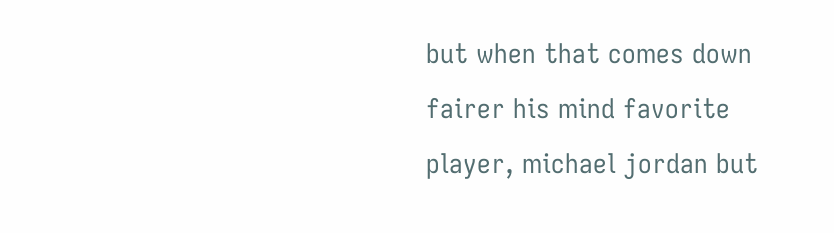but when that comes down fairer his mind favorite player, michael jordan but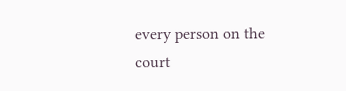every person on the court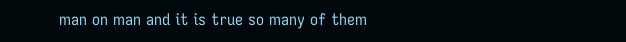man on man and it is true so many of them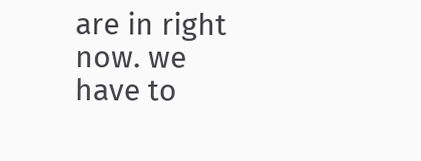are in right now. we have to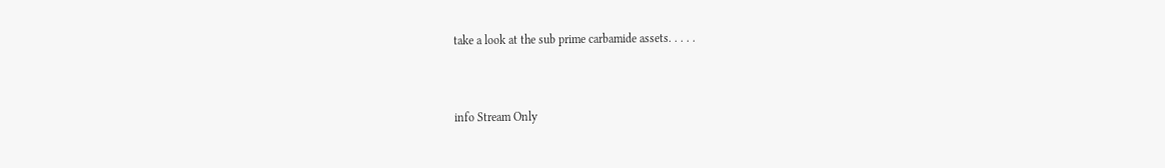take a look at the sub prime carbamide assets. . . . .


info Stream Only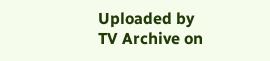Uploaded by TV Archive on